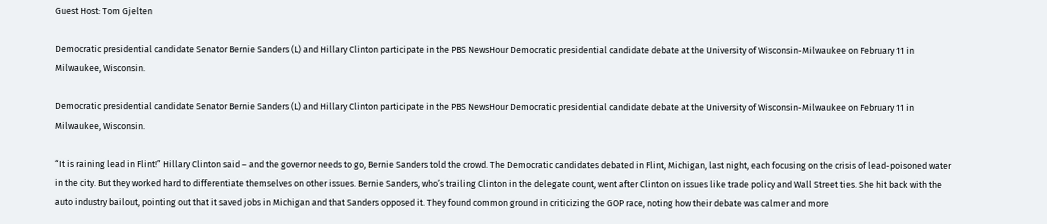Guest Host: Tom Gjelten

Democratic presidential candidate Senator Bernie Sanders (L) and Hillary Clinton participate in the PBS NewsHour Democratic presidential candidate debate at the University of Wisconsin-Milwaukee on February 11 in Milwaukee, Wisconsin.

Democratic presidential candidate Senator Bernie Sanders (L) and Hillary Clinton participate in the PBS NewsHour Democratic presidential candidate debate at the University of Wisconsin-Milwaukee on February 11 in Milwaukee, Wisconsin.

“It is raining lead in Flint!” Hillary Clinton said – and the governor needs to go, Bernie Sanders told the crowd. The Democratic candidates debated in Flint, Michigan, last night, each focusing on the crisis of lead-poisoned water in the city. But they worked hard to differentiate themselves on other issues. Bernie Sanders, who’s trailing Clinton in the delegate count, went after Clinton on issues like trade policy and Wall Street ties. She hit back with the auto industry bailout, pointing out that it saved jobs in Michigan and that Sanders opposed it. They found common ground in criticizing the GOP race, noting how their debate was calmer and more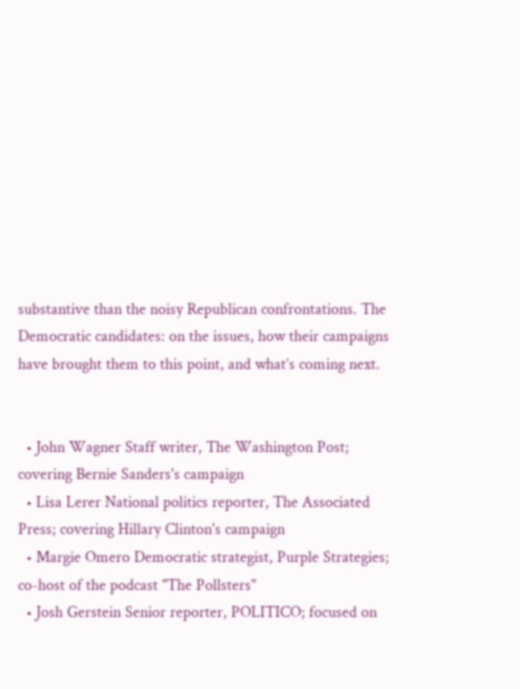substantive than the noisy Republican confrontations. The Democratic candidates: on the issues, how their campaigns have brought them to this point, and what’s coming next.


  • John Wagner Staff writer, The Washington Post; covering Bernie Sanders's campaign
  • Lisa Lerer National politics reporter, The Associated Press; covering Hillary Clinton's campaign
  • Margie Omero Democratic strategist, Purple Strategies; co-host of the podcast "The Pollsters"
  • Josh Gerstein Senior reporter, POLITICO; focused on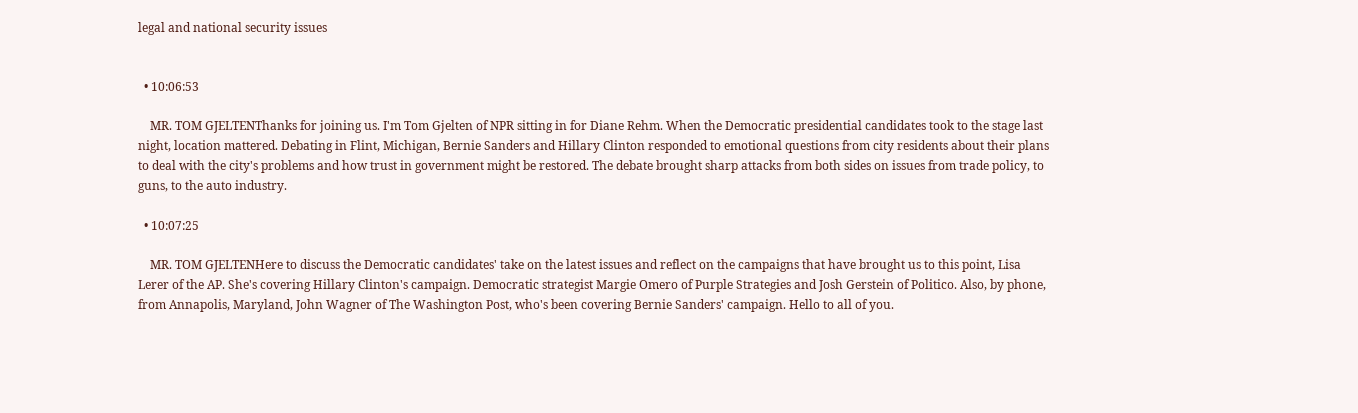legal and national security issues


  • 10:06:53

    MR. TOM GJELTENThanks for joining us. I'm Tom Gjelten of NPR sitting in for Diane Rehm. When the Democratic presidential candidates took to the stage last night, location mattered. Debating in Flint, Michigan, Bernie Sanders and Hillary Clinton responded to emotional questions from city residents about their plans to deal with the city's problems and how trust in government might be restored. The debate brought sharp attacks from both sides on issues from trade policy, to guns, to the auto industry.

  • 10:07:25

    MR. TOM GJELTENHere to discuss the Democratic candidates' take on the latest issues and reflect on the campaigns that have brought us to this point, Lisa Lerer of the AP. She's covering Hillary Clinton's campaign. Democratic strategist Margie Omero of Purple Strategies and Josh Gerstein of Politico. Also, by phone, from Annapolis, Maryland, John Wagner of The Washington Post, who's been covering Bernie Sanders' campaign. Hello to all of you.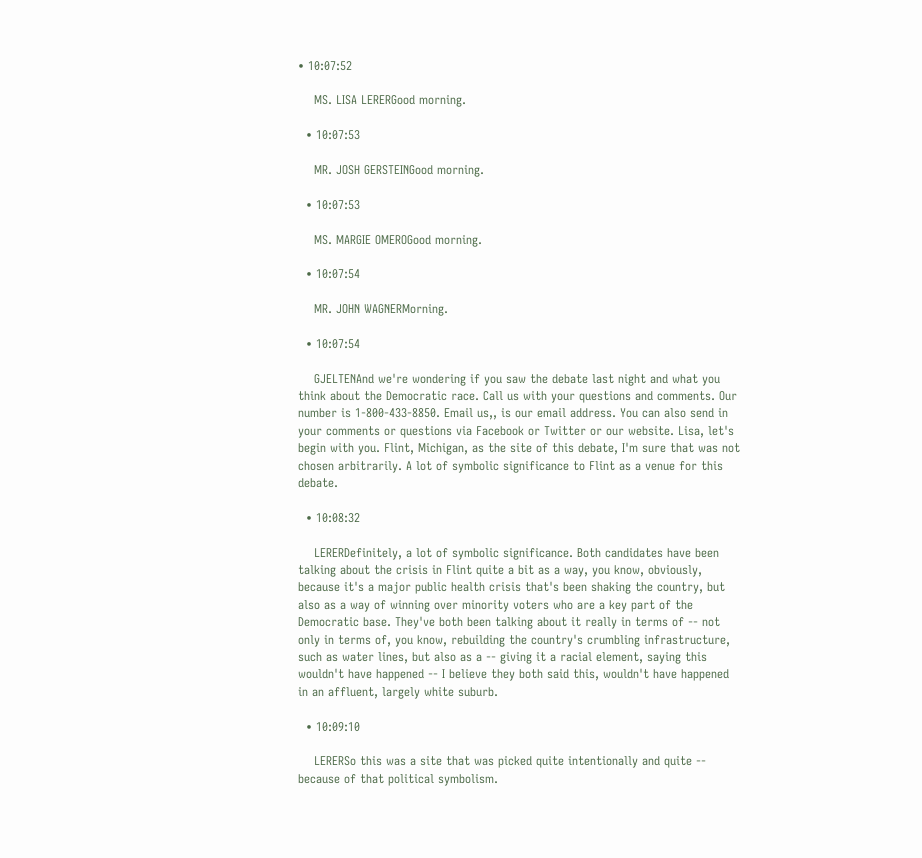• 10:07:52

    MS. LISA LERERGood morning.

  • 10:07:53

    MR. JOSH GERSTEINGood morning.

  • 10:07:53

    MS. MARGIE OMEROGood morning.

  • 10:07:54

    MR. JOHN WAGNERMorning.

  • 10:07:54

    GJELTENAnd we're wondering if you saw the debate last night and what you think about the Democratic race. Call us with your questions and comments. Our number is 1-800-433-8850. Email us,, is our email address. You can also send in your comments or questions via Facebook or Twitter or our website. Lisa, let's begin with you. Flint, Michigan, as the site of this debate, I'm sure that was not chosen arbitrarily. A lot of symbolic significance to Flint as a venue for this debate.

  • 10:08:32

    LERERDefinitely, a lot of symbolic significance. Both candidates have been talking about the crisis in Flint quite a bit as a way, you know, obviously, because it's a major public health crisis that's been shaking the country, but also as a way of winning over minority voters who are a key part of the Democratic base. They've both been talking about it really in terms of -- not only in terms of, you know, rebuilding the country's crumbling infrastructure, such as water lines, but also as a -- giving it a racial element, saying this wouldn't have happened -- I believe they both said this, wouldn't have happened in an affluent, largely white suburb.

  • 10:09:10

    LERERSo this was a site that was picked quite intentionally and quite -- because of that political symbolism.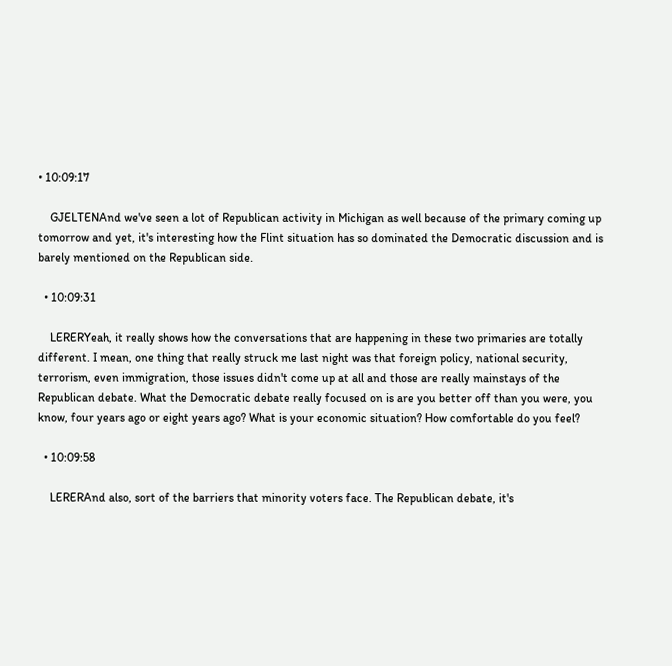• 10:09:17

    GJELTENAnd we've seen a lot of Republican activity in Michigan as well because of the primary coming up tomorrow and yet, it's interesting how the Flint situation has so dominated the Democratic discussion and is barely mentioned on the Republican side.

  • 10:09:31

    LERERYeah, it really shows how the conversations that are happening in these two primaries are totally different. I mean, one thing that really struck me last night was that foreign policy, national security, terrorism, even immigration, those issues didn't come up at all and those are really mainstays of the Republican debate. What the Democratic debate really focused on is are you better off than you were, you know, four years ago or eight years ago? What is your economic situation? How comfortable do you feel?

  • 10:09:58

    LERERAnd also, sort of the barriers that minority voters face. The Republican debate, it's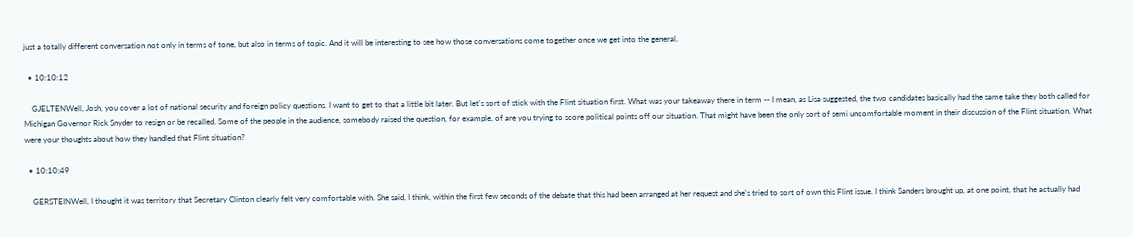just a totally different conversation not only in terms of tone, but also in terms of topic. And it will be interesting to see how those conversations come together once we get into the general.

  • 10:10:12

    GJELTENWell, Josh, you cover a lot of national security and foreign policy questions. I want to get to that a little bit later. But let's sort of stick with the Flint situation first. What was your takeaway there in term -- I mean, as Lisa suggested, the two candidates basically had the same take they both called for Michigan Governor Rick Snyder to resign or be recalled. Some of the people in the audience, somebody raised the question, for example, of are you trying to score political points off our situation. That might have been the only sort of semi uncomfortable moment in their discussion of the Flint situation. What were your thoughts about how they handled that Flint situation?

  • 10:10:49

    GERSTEINWell, I thought it was territory that Secretary Clinton clearly felt very comfortable with. She said, I think, within the first few seconds of the debate that this had been arranged at her request and she's tried to sort of own this Flint issue. I think Sanders brought up, at one point, that he actually had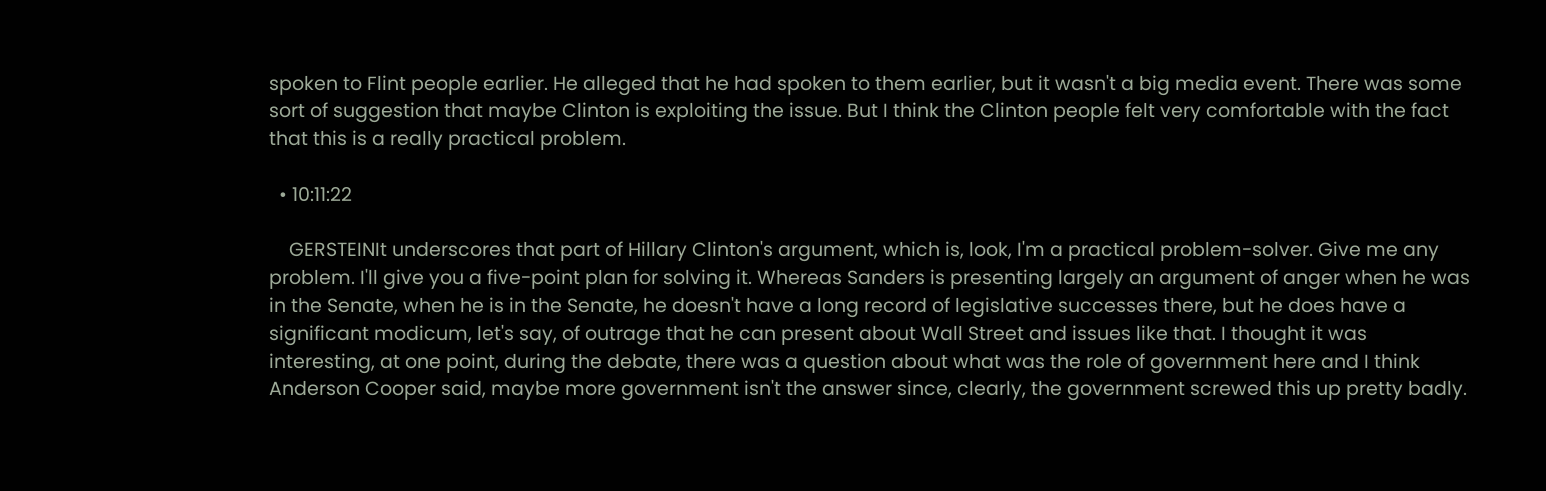spoken to Flint people earlier. He alleged that he had spoken to them earlier, but it wasn't a big media event. There was some sort of suggestion that maybe Clinton is exploiting the issue. But I think the Clinton people felt very comfortable with the fact that this is a really practical problem.

  • 10:11:22

    GERSTEINIt underscores that part of Hillary Clinton's argument, which is, look, I'm a practical problem-solver. Give me any problem. I'll give you a five-point plan for solving it. Whereas Sanders is presenting largely an argument of anger when he was in the Senate, when he is in the Senate, he doesn't have a long record of legislative successes there, but he does have a significant modicum, let's say, of outrage that he can present about Wall Street and issues like that. I thought it was interesting, at one point, during the debate, there was a question about what was the role of government here and I think Anderson Cooper said, maybe more government isn't the answer since, clearly, the government screwed this up pretty badly.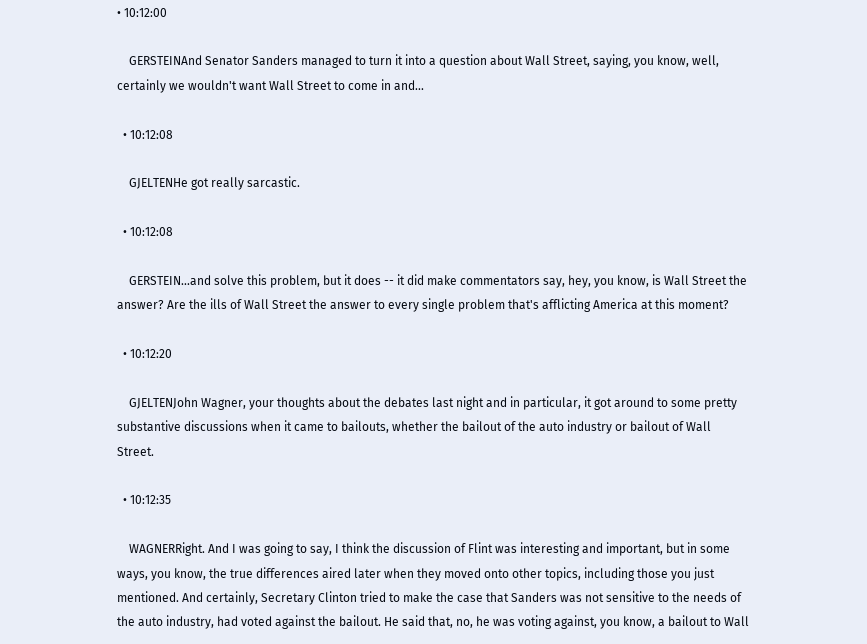• 10:12:00

    GERSTEINAnd Senator Sanders managed to turn it into a question about Wall Street, saying, you know, well, certainly we wouldn't want Wall Street to come in and...

  • 10:12:08

    GJELTENHe got really sarcastic.

  • 10:12:08

    GERSTEIN...and solve this problem, but it does -- it did make commentators say, hey, you know, is Wall Street the answer? Are the ills of Wall Street the answer to every single problem that's afflicting America at this moment?

  • 10:12:20

    GJELTENJohn Wagner, your thoughts about the debates last night and in particular, it got around to some pretty substantive discussions when it came to bailouts, whether the bailout of the auto industry or bailout of Wall Street.

  • 10:12:35

    WAGNERRight. And I was going to say, I think the discussion of Flint was interesting and important, but in some ways, you know, the true differences aired later when they moved onto other topics, including those you just mentioned. And certainly, Secretary Clinton tried to make the case that Sanders was not sensitive to the needs of the auto industry, had voted against the bailout. He said that, no, he was voting against, you know, a bailout to Wall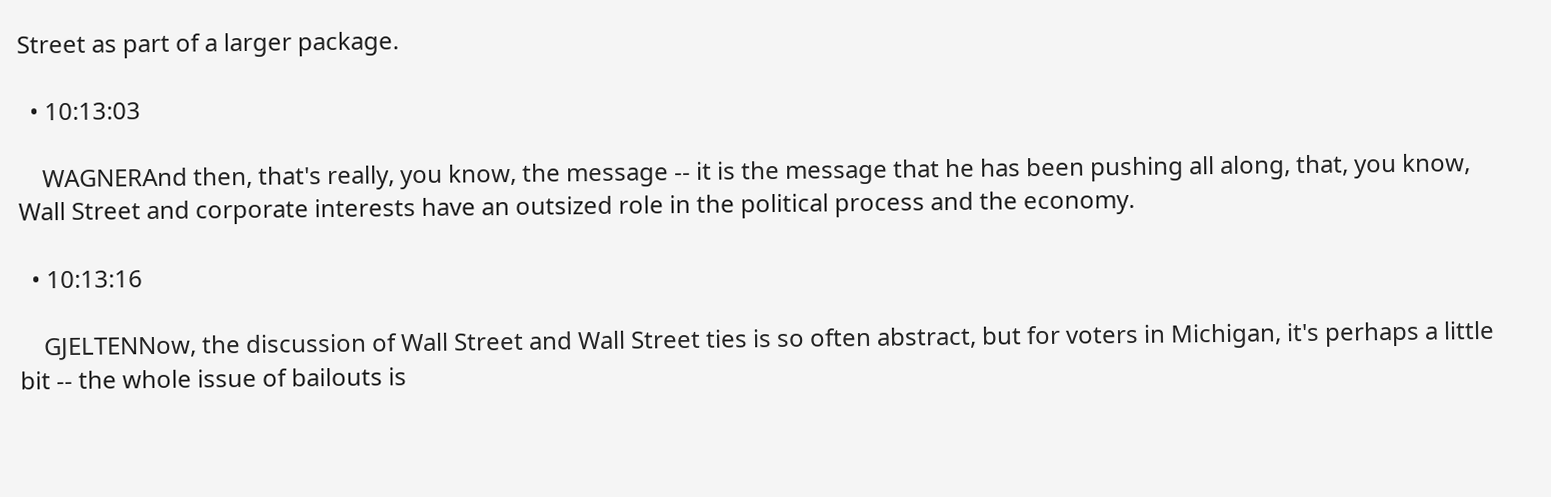Street as part of a larger package.

  • 10:13:03

    WAGNERAnd then, that's really, you know, the message -- it is the message that he has been pushing all along, that, you know, Wall Street and corporate interests have an outsized role in the political process and the economy.

  • 10:13:16

    GJELTENNow, the discussion of Wall Street and Wall Street ties is so often abstract, but for voters in Michigan, it's perhaps a little bit -- the whole issue of bailouts is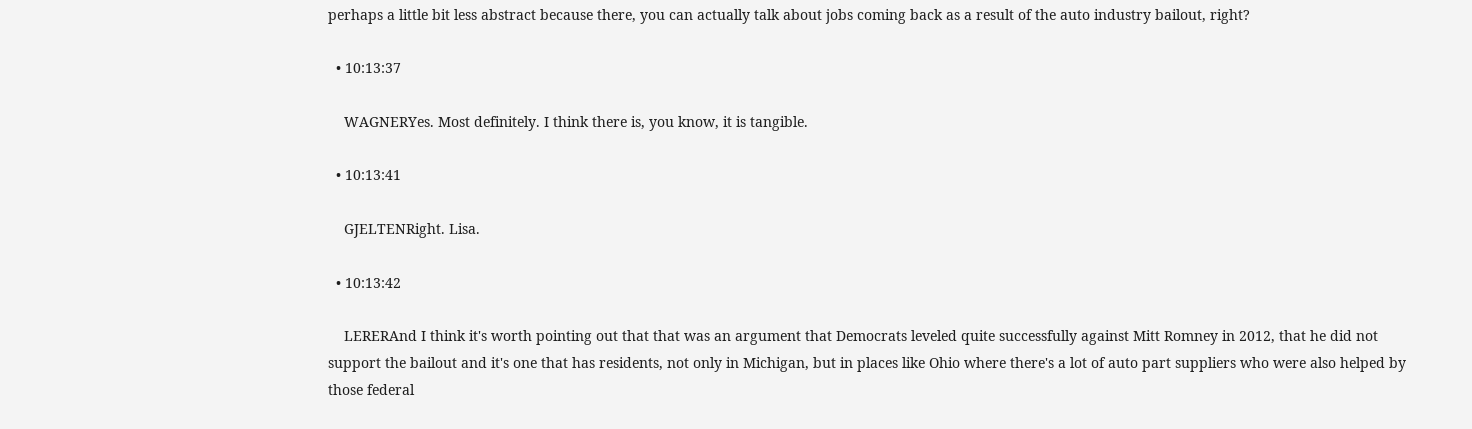perhaps a little bit less abstract because there, you can actually talk about jobs coming back as a result of the auto industry bailout, right?

  • 10:13:37

    WAGNERYes. Most definitely. I think there is, you know, it is tangible.

  • 10:13:41

    GJELTENRight. Lisa.

  • 10:13:42

    LERERAnd I think it's worth pointing out that that was an argument that Democrats leveled quite successfully against Mitt Romney in 2012, that he did not support the bailout and it's one that has residents, not only in Michigan, but in places like Ohio where there's a lot of auto part suppliers who were also helped by those federal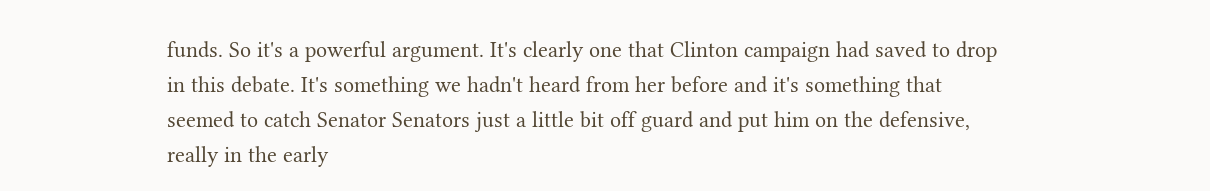funds. So it's a powerful argument. It's clearly one that Clinton campaign had saved to drop in this debate. It's something we hadn't heard from her before and it's something that seemed to catch Senator Senators just a little bit off guard and put him on the defensive, really in the early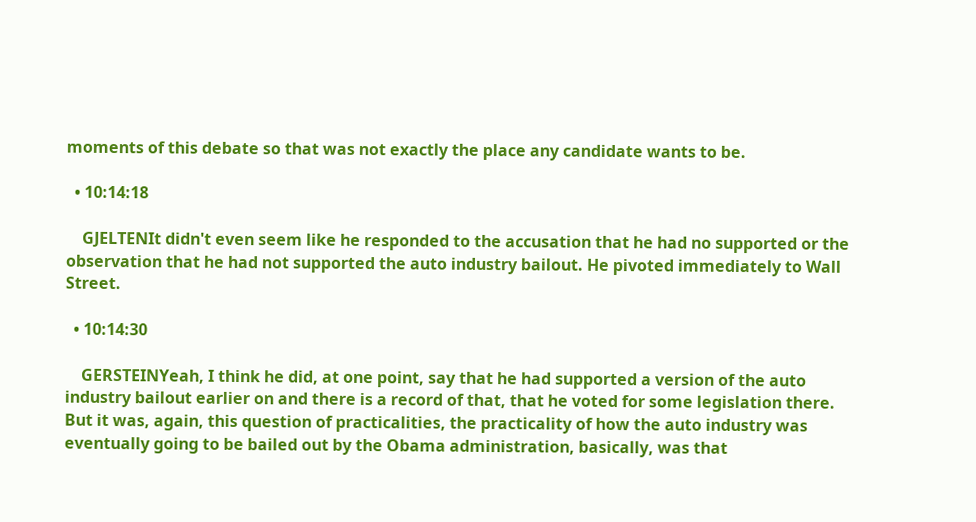moments of this debate so that was not exactly the place any candidate wants to be.

  • 10:14:18

    GJELTENIt didn't even seem like he responded to the accusation that he had no supported or the observation that he had not supported the auto industry bailout. He pivoted immediately to Wall Street.

  • 10:14:30

    GERSTEINYeah, I think he did, at one point, say that he had supported a version of the auto industry bailout earlier on and there is a record of that, that he voted for some legislation there. But it was, again, this question of practicalities, the practicality of how the auto industry was eventually going to be bailed out by the Obama administration, basically, was that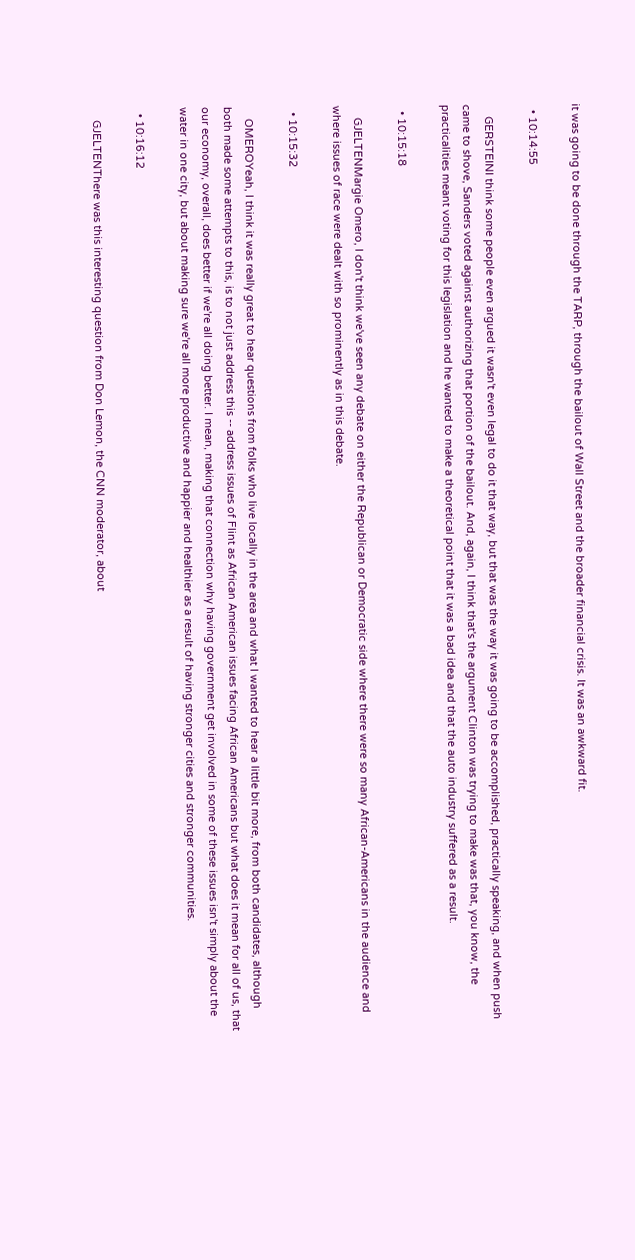it was going to be done through the TARP, through the bailout of Wall Street and the broader financial crisis. It was an awkward fit.

  • 10:14:55

    GERSTEINI think some people even argued it wasn't even legal to do it that way, but that was the way it was going to be accomplished, practically speaking, and when push came to shove, Sanders voted against authorizing that portion of the bailout. And, again, I think that's the argument Clinton was trying to make was that, you know, the practicalities meant voting for this legislation and he wanted to make a theoretical point that it was a bad idea and that the auto industry suffered as a result.

  • 10:15:18

    GJELTENMargie Omero, I don't think we've seen any debate on either the Republican or Democratic side where there were so many African-Americans in the audience and where issues of race were dealt with so prominently as in this debate.

  • 10:15:32

    OMEROYeah, I think it was really great to hear questions from folks who live locally in the area and what I wanted to hear a little bit more, from both candidates, although both made some attempts to this, is to not just address this -- address issues of Flint as African American issues facing African Americans but what does it mean for all of us, that our economy, overall, does better if we're all doing better. I mean, making that connection why having government get involved in some of these issues isn't simply about the water in one city, but about making sure we're all more productive and happier and healthier as a result of having stronger cities and stronger communities.

  • 10:16:12

    GJELTENThere was this interesting question from Don Lemon, the CNN moderator, about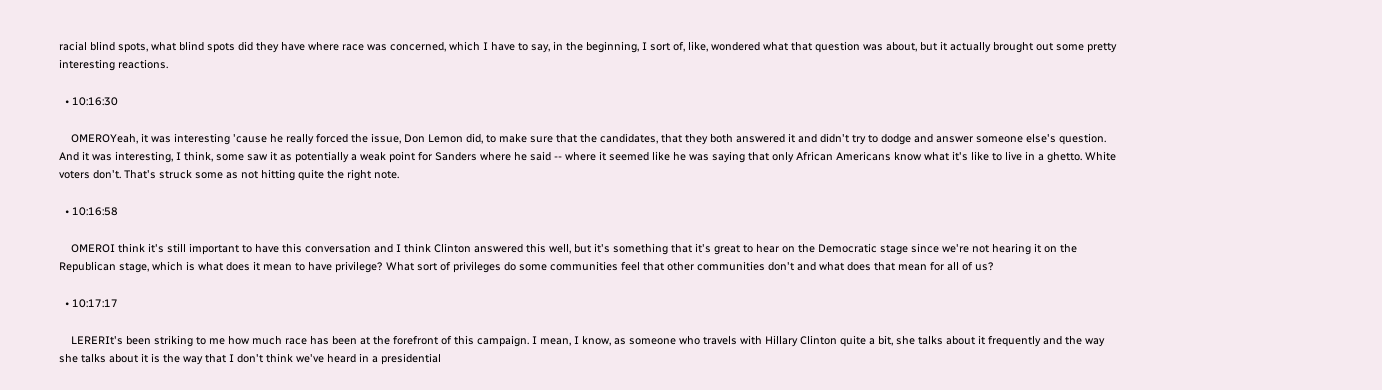racial blind spots, what blind spots did they have where race was concerned, which I have to say, in the beginning, I sort of, like, wondered what that question was about, but it actually brought out some pretty interesting reactions.

  • 10:16:30

    OMEROYeah, it was interesting 'cause he really forced the issue, Don Lemon did, to make sure that the candidates, that they both answered it and didn't try to dodge and answer someone else's question. And it was interesting, I think, some saw it as potentially a weak point for Sanders where he said -- where it seemed like he was saying that only African Americans know what it's like to live in a ghetto. White voters don't. That's struck some as not hitting quite the right note.

  • 10:16:58

    OMEROI think it's still important to have this conversation and I think Clinton answered this well, but it's something that it's great to hear on the Democratic stage since we're not hearing it on the Republican stage, which is what does it mean to have privilege? What sort of privileges do some communities feel that other communities don't and what does that mean for all of us?

  • 10:17:17

    LERERIt's been striking to me how much race has been at the forefront of this campaign. I mean, I know, as someone who travels with Hillary Clinton quite a bit, she talks about it frequently and the way she talks about it is the way that I don't think we've heard in a presidential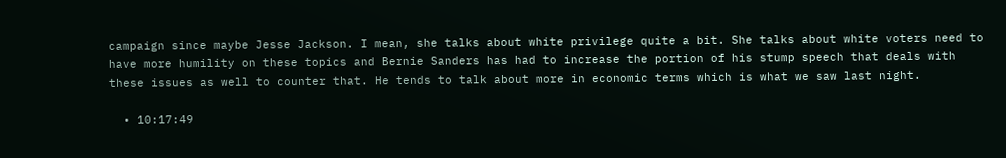campaign since maybe Jesse Jackson. I mean, she talks about white privilege quite a bit. She talks about white voters need to have more humility on these topics and Bernie Sanders has had to increase the portion of his stump speech that deals with these issues as well to counter that. He tends to talk about more in economic terms which is what we saw last night.

  • 10:17:49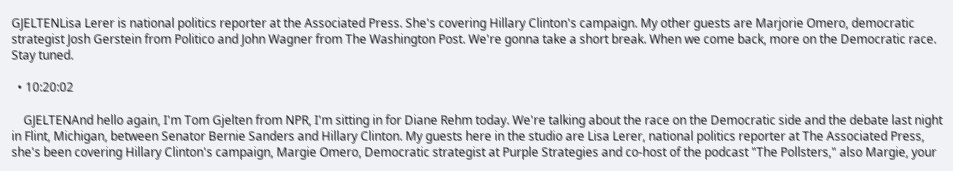GJELTENLisa Lerer is national politics reporter at the Associated Press. She's covering Hillary Clinton's campaign. My other guests are Marjorie Omero, democratic strategist Josh Gerstein from Politico and John Wagner from The Washington Post. We're gonna take a short break. When we come back, more on the Democratic race. Stay tuned.

  • 10:20:02

    GJELTENAnd hello again, I'm Tom Gjelten from NPR, I'm sitting in for Diane Rehm today. We're talking about the race on the Democratic side and the debate last night in Flint, Michigan, between Senator Bernie Sanders and Hillary Clinton. My guests here in the studio are Lisa Lerer, national politics reporter at The Associated Press, she's been covering Hillary Clinton's campaign, Margie Omero, Democratic strategist at Purple Strategies and co-host of the podcast "The Pollsters," also Margie, your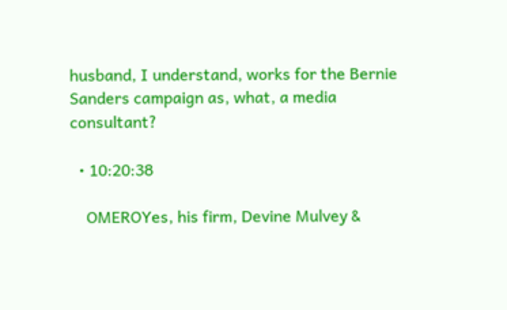husband, I understand, works for the Bernie Sanders campaign as, what, a media consultant?

  • 10:20:38

    OMEROYes, his firm, Devine Mulvey &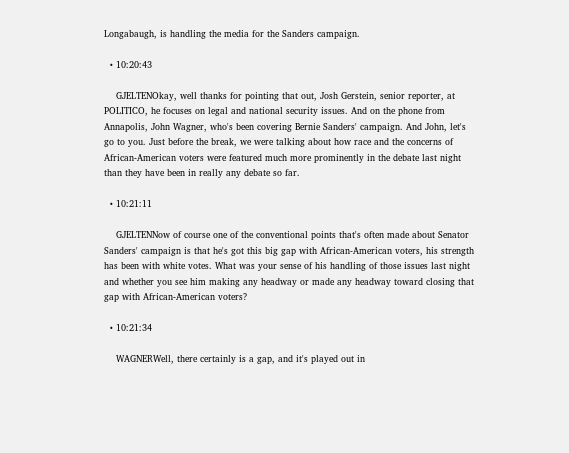Longabaugh, is handling the media for the Sanders campaign.

  • 10:20:43

    GJELTENOkay, well thanks for pointing that out, Josh Gerstein, senior reporter, at POLITICO, he focuses on legal and national security issues. And on the phone from Annapolis, John Wagner, who's been covering Bernie Sanders' campaign. And John, let's go to you. Just before the break, we were talking about how race and the concerns of African-American voters were featured much more prominently in the debate last night than they have been in really any debate so far.

  • 10:21:11

    GJELTENNow of course one of the conventional points that's often made about Senator Sanders' campaign is that he's got this big gap with African-American voters, his strength has been with white votes. What was your sense of his handling of those issues last night and whether you see him making any headway or made any headway toward closing that gap with African-American voters?

  • 10:21:34

    WAGNERWell, there certainly is a gap, and it's played out in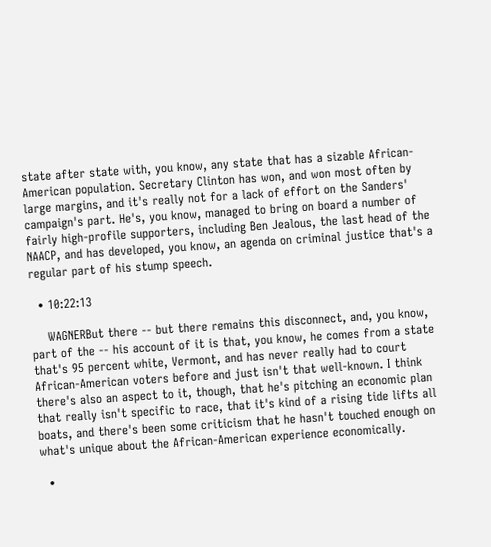state after state with, you know, any state that has a sizable African-American population. Secretary Clinton has won, and won most often by large margins, and it's really not for a lack of effort on the Sanders' campaign's part. He's, you know, managed to bring on board a number of fairly high-profile supporters, including Ben Jealous, the last head of the NAACP, and has developed, you know, an agenda on criminal justice that's a regular part of his stump speech.

  • 10:22:13

    WAGNERBut there -- but there remains this disconnect, and, you know, part of the -- his account of it is that, you know, he comes from a state that's 95 percent white, Vermont, and has never really had to court African-American voters before and just isn't that well-known. I think there's also an aspect to it, though, that he's pitching an economic plan that really isn't specific to race, that it's kind of a rising tide lifts all boats, and there's been some criticism that he hasn't touched enough on what's unique about the African-American experience economically.

  •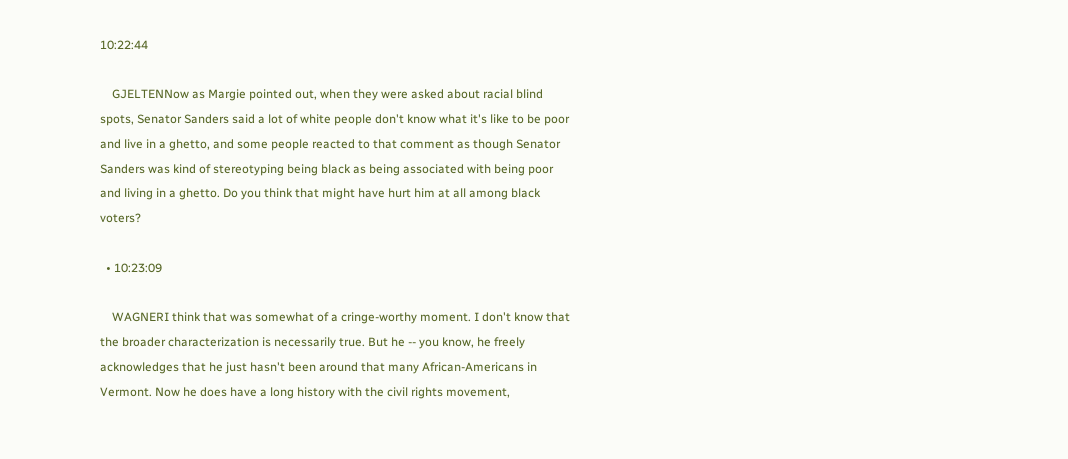10:22:44

    GJELTENNow as Margie pointed out, when they were asked about racial blind spots, Senator Sanders said a lot of white people don't know what it's like to be poor and live in a ghetto, and some people reacted to that comment as though Senator Sanders was kind of stereotyping being black as being associated with being poor and living in a ghetto. Do you think that might have hurt him at all among black voters?

  • 10:23:09

    WAGNERI think that was somewhat of a cringe-worthy moment. I don't know that the broader characterization is necessarily true. But he -- you know, he freely acknowledges that he just hasn't been around that many African-Americans in Vermont. Now he does have a long history with the civil rights movement,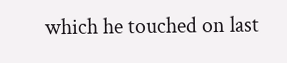which he touched on last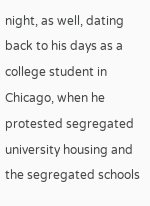night, as well, dating back to his days as a college student in Chicago, when he protested segregated university housing and the segregated schools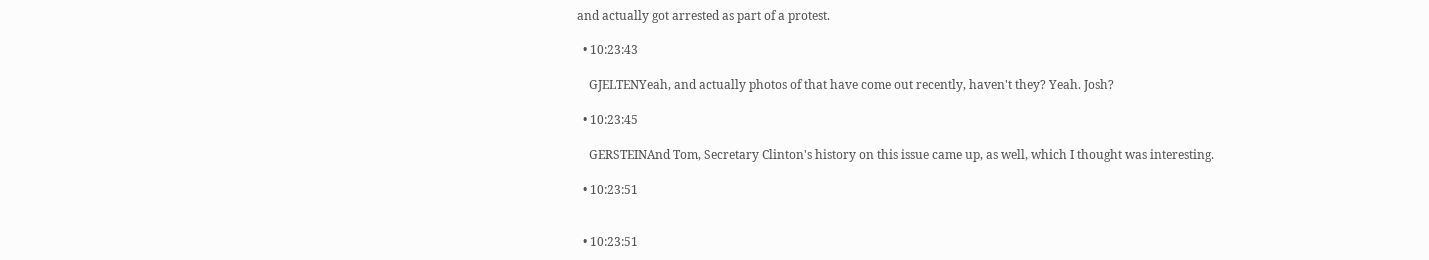and actually got arrested as part of a protest.

  • 10:23:43

    GJELTENYeah, and actually photos of that have come out recently, haven't they? Yeah. Josh?

  • 10:23:45

    GERSTEINAnd Tom, Secretary Clinton's history on this issue came up, as well, which I thought was interesting.

  • 10:23:51


  • 10:23:51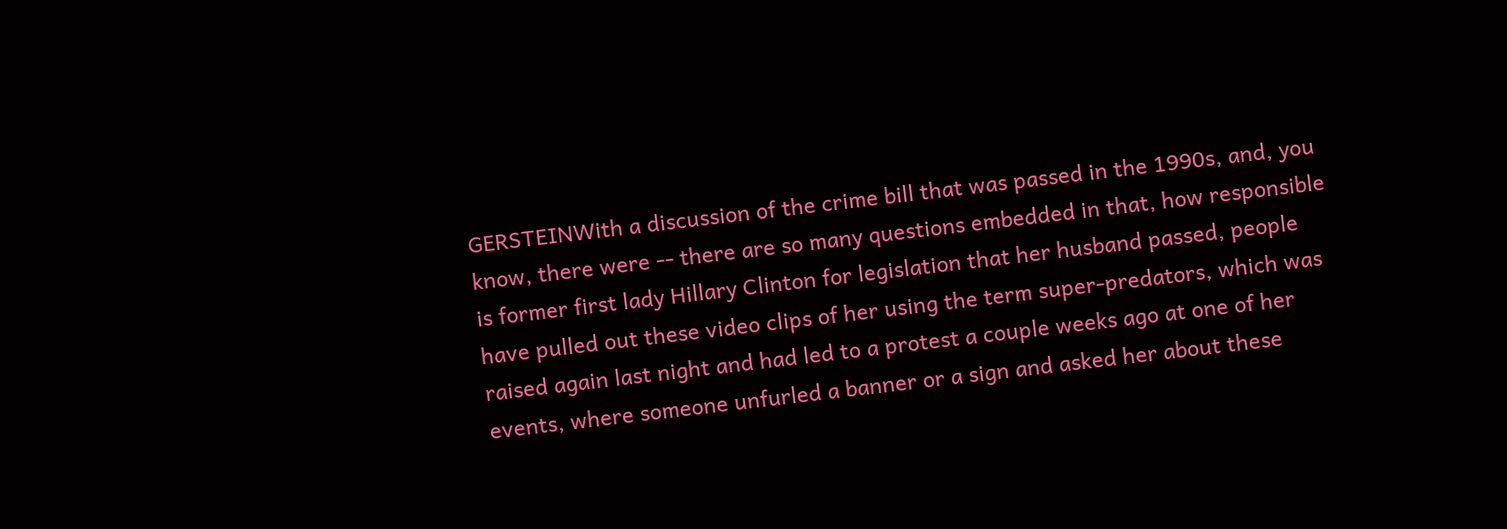GERSTEINWith a discussion of the crime bill that was passed in the 1990s, and, you know, there were -- there are so many questions embedded in that, how responsible is former first lady Hillary Clinton for legislation that her husband passed, people have pulled out these video clips of her using the term super-predators, which was raised again last night and had led to a protest a couple weeks ago at one of her events, where someone unfurled a banner or a sign and asked her about these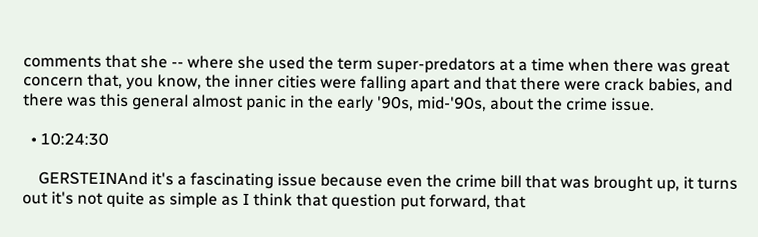comments that she -- where she used the term super-predators at a time when there was great concern that, you know, the inner cities were falling apart and that there were crack babies, and there was this general almost panic in the early '90s, mid-'90s, about the crime issue.

  • 10:24:30

    GERSTEINAnd it's a fascinating issue because even the crime bill that was brought up, it turns out it's not quite as simple as I think that question put forward, that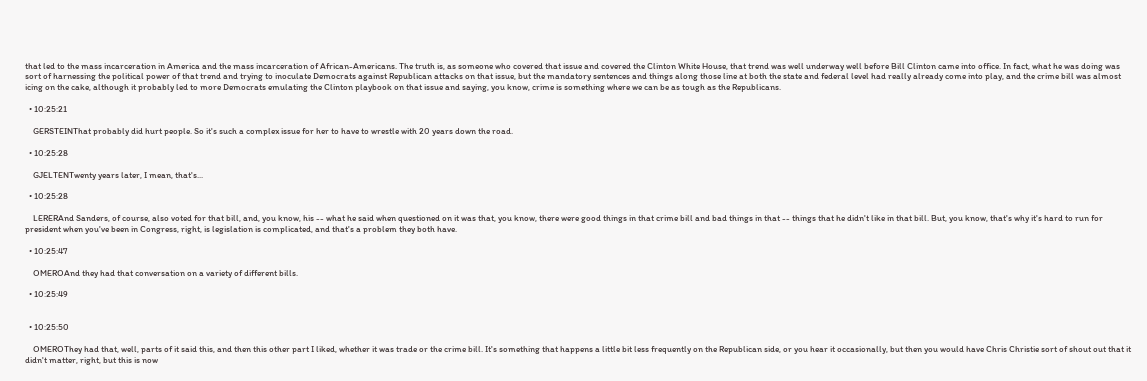that led to the mass incarceration in America and the mass incarceration of African-Americans. The truth is, as someone who covered that issue and covered the Clinton White House, that trend was well underway well before Bill Clinton came into office. In fact, what he was doing was sort of harnessing the political power of that trend and trying to inoculate Democrats against Republican attacks on that issue, but the mandatory sentences and things along those line at both the state and federal level had really already come into play, and the crime bill was almost icing on the cake, although it probably led to more Democrats emulating the Clinton playbook on that issue and saying, you know, crime is something where we can be as tough as the Republicans.

  • 10:25:21

    GERSTEINThat probably did hurt people. So it's such a complex issue for her to have to wrestle with 20 years down the road.

  • 10:25:28

    GJELTENTwenty years later, I mean, that's...

  • 10:25:28

    LERERAnd Sanders, of course, also voted for that bill, and, you know, his -- what he said when questioned on it was that, you know, there were good things in that crime bill and bad things in that -- things that he didn't like in that bill. But, you know, that's why it's hard to run for president when you've been in Congress, right, is legislation is complicated, and that's a problem they both have.

  • 10:25:47

    OMEROAnd they had that conversation on a variety of different bills.

  • 10:25:49


  • 10:25:50

    OMEROThey had that, well, parts of it said this, and then this other part I liked, whether it was trade or the crime bill. It's something that happens a little bit less frequently on the Republican side, or you hear it occasionally, but then you would have Chris Christie sort of shout out that it didn't matter, right, but this is now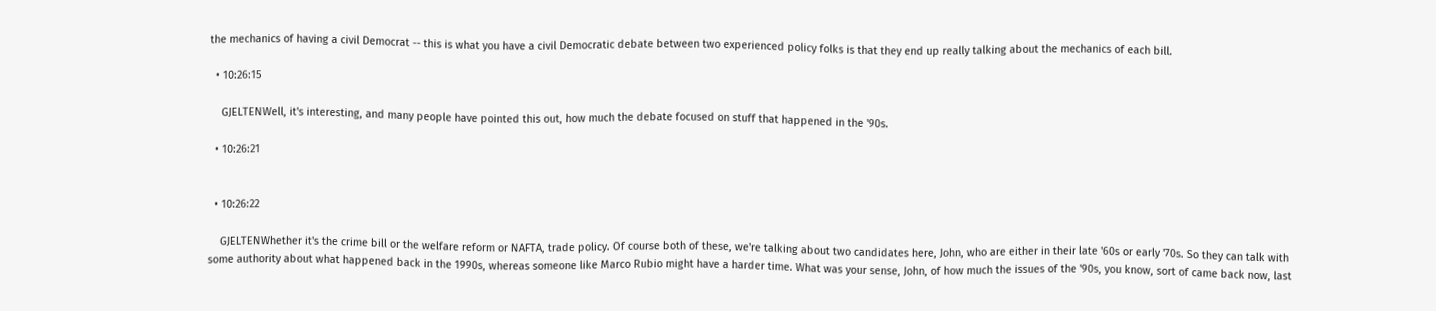the mechanics of having a civil Democrat -- this is what you have a civil Democratic debate between two experienced policy folks is that they end up really talking about the mechanics of each bill.

  • 10:26:15

    GJELTENWell, it's interesting, and many people have pointed this out, how much the debate focused on stuff that happened in the '90s.

  • 10:26:21


  • 10:26:22

    GJELTENWhether it's the crime bill or the welfare reform or NAFTA, trade policy. Of course both of these, we're talking about two candidates here, John, who are either in their late '60s or early '70s. So they can talk with some authority about what happened back in the 1990s, whereas someone like Marco Rubio might have a harder time. What was your sense, John, of how much the issues of the '90s, you know, sort of came back now, last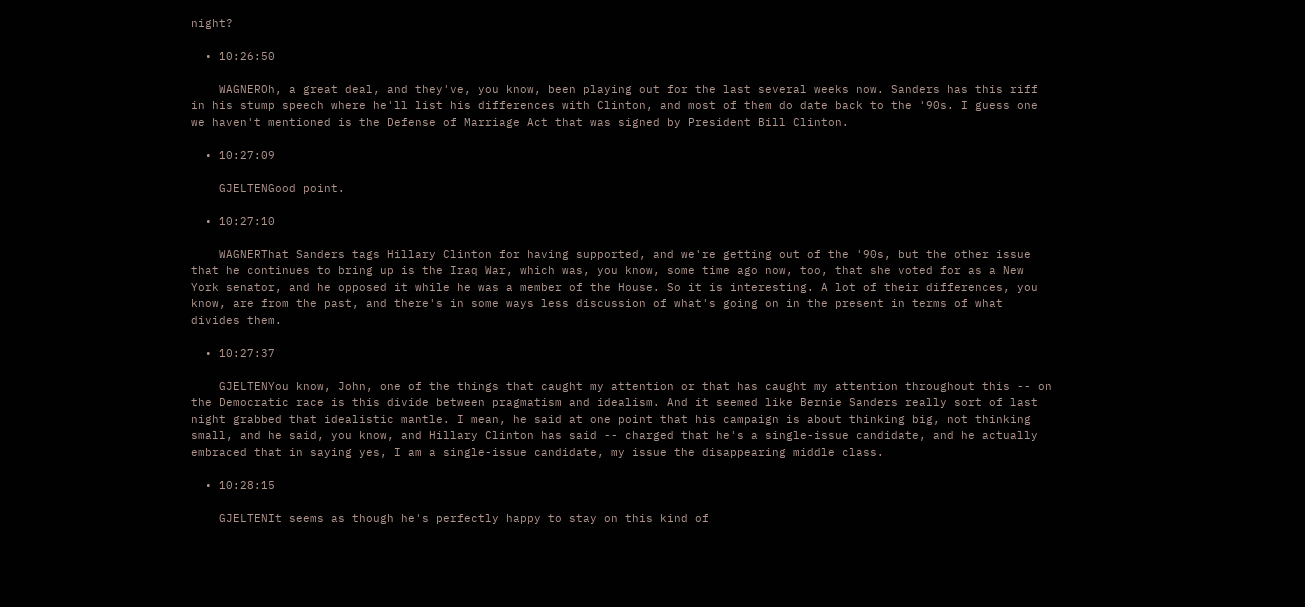night?

  • 10:26:50

    WAGNEROh, a great deal, and they've, you know, been playing out for the last several weeks now. Sanders has this riff in his stump speech where he'll list his differences with Clinton, and most of them do date back to the '90s. I guess one we haven't mentioned is the Defense of Marriage Act that was signed by President Bill Clinton.

  • 10:27:09

    GJELTENGood point.

  • 10:27:10

    WAGNERThat Sanders tags Hillary Clinton for having supported, and we're getting out of the '90s, but the other issue that he continues to bring up is the Iraq War, which was, you know, some time ago now, too, that she voted for as a New York senator, and he opposed it while he was a member of the House. So it is interesting. A lot of their differences, you know, are from the past, and there's in some ways less discussion of what's going on in the present in terms of what divides them.

  • 10:27:37

    GJELTENYou know, John, one of the things that caught my attention or that has caught my attention throughout this -- on the Democratic race is this divide between pragmatism and idealism. And it seemed like Bernie Sanders really sort of last night grabbed that idealistic mantle. I mean, he said at one point that his campaign is about thinking big, not thinking small, and he said, you know, and Hillary Clinton has said -- charged that he's a single-issue candidate, and he actually embraced that in saying yes, I am a single-issue candidate, my issue the disappearing middle class.

  • 10:28:15

    GJELTENIt seems as though he's perfectly happy to stay on this kind of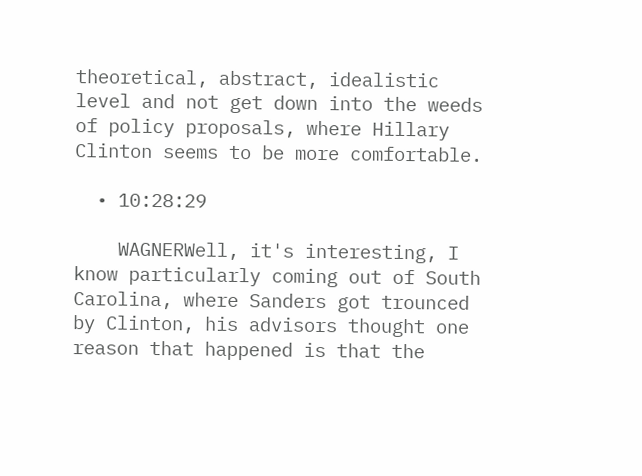theoretical, abstract, idealistic level and not get down into the weeds of policy proposals, where Hillary Clinton seems to be more comfortable.

  • 10:28:29

    WAGNERWell, it's interesting, I know particularly coming out of South Carolina, where Sanders got trounced by Clinton, his advisors thought one reason that happened is that the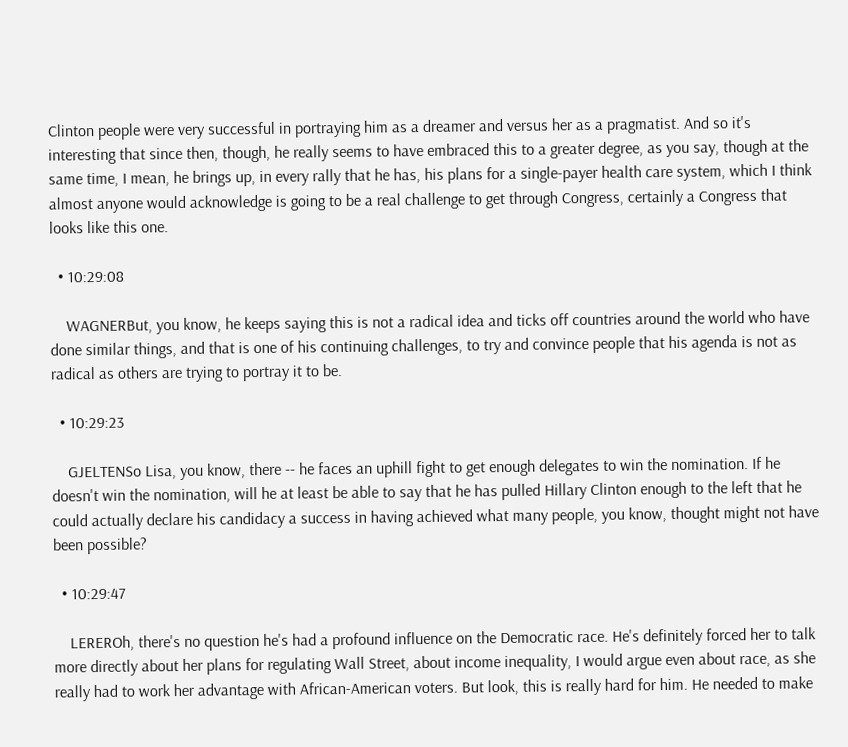Clinton people were very successful in portraying him as a dreamer and versus her as a pragmatist. And so it's interesting that since then, though, he really seems to have embraced this to a greater degree, as you say, though at the same time, I mean, he brings up, in every rally that he has, his plans for a single-payer health care system, which I think almost anyone would acknowledge is going to be a real challenge to get through Congress, certainly a Congress that looks like this one.

  • 10:29:08

    WAGNERBut, you know, he keeps saying this is not a radical idea and ticks off countries around the world who have done similar things, and that is one of his continuing challenges, to try and convince people that his agenda is not as radical as others are trying to portray it to be.

  • 10:29:23

    GJELTENSo Lisa, you know, there -- he faces an uphill fight to get enough delegates to win the nomination. If he doesn't win the nomination, will he at least be able to say that he has pulled Hillary Clinton enough to the left that he could actually declare his candidacy a success in having achieved what many people, you know, thought might not have been possible?

  • 10:29:47

    LEREROh, there's no question he's had a profound influence on the Democratic race. He's definitely forced her to talk more directly about her plans for regulating Wall Street, about income inequality, I would argue even about race, as she really had to work her advantage with African-American voters. But look, this is really hard for him. He needed to make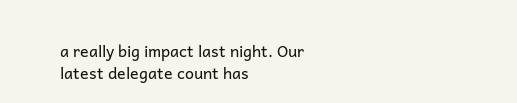a really big impact last night. Our latest delegate count has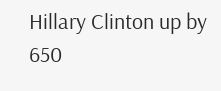Hillary Clinton up by 650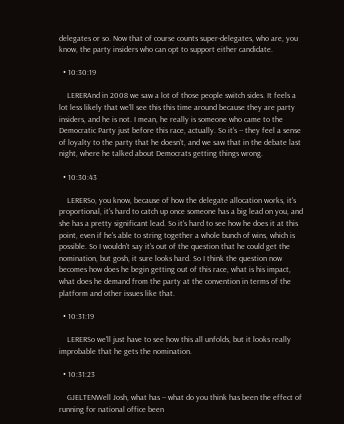delegates or so. Now that of course counts super-delegates, who are, you know, the party insiders who can opt to support either candidate.

  • 10:30:19

    LERERAnd in 2008 we saw a lot of those people switch sides. It feels a lot less likely that we'll see this this time around because they are party insiders, and he is not. I mean, he really is someone who came to the Democratic Party just before this race, actually. So it's -- they feel a sense of loyalty to the party that he doesn't, and we saw that in the debate last night, where he talked about Democrats getting things wrong.

  • 10:30:43

    LERERSo, you know, because of how the delegate allocation works, it's proportional, it's hard to catch up once someone has a big lead on you, and she has a pretty significant lead. So it's hard to see how he does it at this point, even if he's able to string together a whole bunch of wins, which is possible. So I wouldn't say it's out of the question that he could get the nomination, but gosh, it sure looks hard. So I think the question now becomes how does he begin getting out of this race, what is his impact, what does he demand from the party at the convention in terms of the platform and other issues like that.

  • 10:31:19

    LERERSo we'll just have to see how this all unfolds, but it looks really improbable that he gets the nomination.

  • 10:31:23

    GJELTENWell Josh, what has -- what do you think has been the effect of running for national office been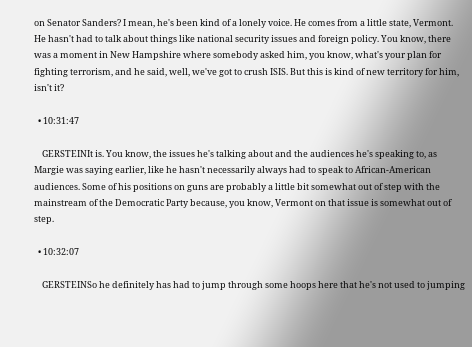on Senator Sanders? I mean, he's been kind of a lonely voice. He comes from a little state, Vermont. He hasn't had to talk about things like national security issues and foreign policy. You know, there was a moment in New Hampshire where somebody asked him, you know, what's your plan for fighting terrorism, and he said, well, we've got to crush ISIS. But this is kind of new territory for him, isn't it?

  • 10:31:47

    GERSTEINIt is. You know, the issues he's talking about and the audiences he's speaking to, as Margie was saying earlier, like he hasn't necessarily always had to speak to African-American audiences. Some of his positions on guns are probably a little bit somewhat out of step with the mainstream of the Democratic Party because, you know, Vermont on that issue is somewhat out of step.

  • 10:32:07

    GERSTEINSo he definitely has had to jump through some hoops here that he's not used to jumping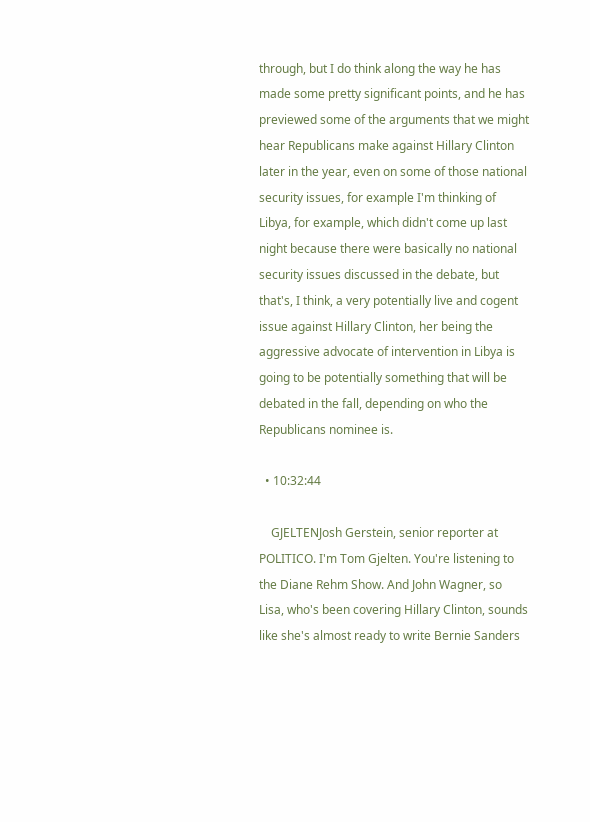through, but I do think along the way he has made some pretty significant points, and he has previewed some of the arguments that we might hear Republicans make against Hillary Clinton later in the year, even on some of those national security issues, for example I'm thinking of Libya, for example, which didn't come up last night because there were basically no national security issues discussed in the debate, but that's, I think, a very potentially live and cogent issue against Hillary Clinton, her being the aggressive advocate of intervention in Libya is going to be potentially something that will be debated in the fall, depending on who the Republicans nominee is.

  • 10:32:44

    GJELTENJosh Gerstein, senior reporter at POLITICO. I'm Tom Gjelten. You're listening to the Diane Rehm Show. And John Wagner, so Lisa, who's been covering Hillary Clinton, sounds like she's almost ready to write Bernie Sanders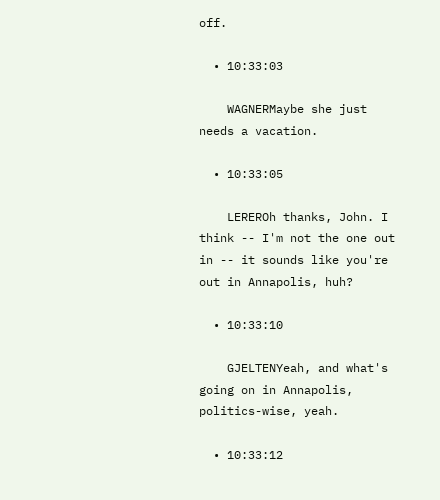off.

  • 10:33:03

    WAGNERMaybe she just needs a vacation.

  • 10:33:05

    LEREROh thanks, John. I think -- I'm not the one out in -- it sounds like you're out in Annapolis, huh?

  • 10:33:10

    GJELTENYeah, and what's going on in Annapolis, politics-wise, yeah.

  • 10:33:12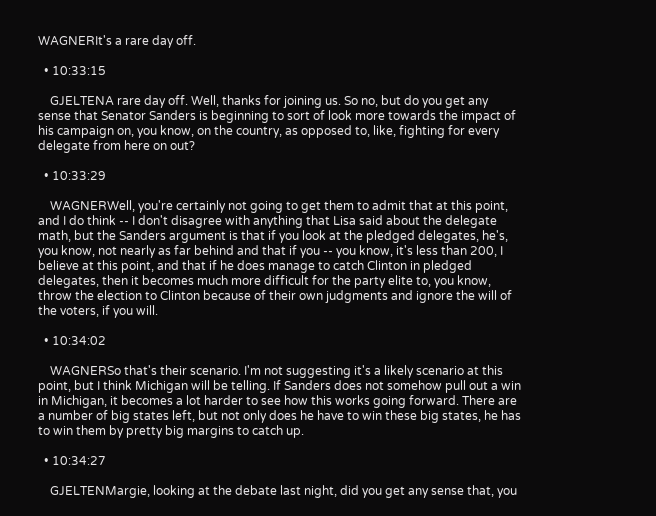WAGNERIt's a rare day off.

  • 10:33:15

    GJELTENA rare day off. Well, thanks for joining us. So no, but do you get any sense that Senator Sanders is beginning to sort of look more towards the impact of his campaign on, you know, on the country, as opposed to, like, fighting for every delegate from here on out?

  • 10:33:29

    WAGNERWell, you're certainly not going to get them to admit that at this point, and I do think -- I don't disagree with anything that Lisa said about the delegate math, but the Sanders argument is that if you look at the pledged delegates, he's, you know, not nearly as far behind and that if you -- you know, it's less than 200, I believe at this point, and that if he does manage to catch Clinton in pledged delegates, then it becomes much more difficult for the party elite to, you know, throw the election to Clinton because of their own judgments and ignore the will of the voters, if you will.

  • 10:34:02

    WAGNERSo that's their scenario. I'm not suggesting it's a likely scenario at this point, but I think Michigan will be telling. If Sanders does not somehow pull out a win in Michigan, it becomes a lot harder to see how this works going forward. There are a number of big states left, but not only does he have to win these big states, he has to win them by pretty big margins to catch up.

  • 10:34:27

    GJELTENMargie, looking at the debate last night, did you get any sense that, you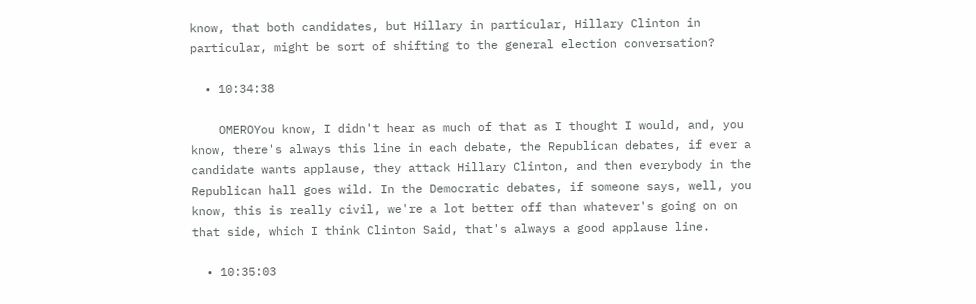know, that both candidates, but Hillary in particular, Hillary Clinton in particular, might be sort of shifting to the general election conversation?

  • 10:34:38

    OMEROYou know, I didn't hear as much of that as I thought I would, and, you know, there's always this line in each debate, the Republican debates, if ever a candidate wants applause, they attack Hillary Clinton, and then everybody in the Republican hall goes wild. In the Democratic debates, if someone says, well, you know, this is really civil, we're a lot better off than whatever's going on on that side, which I think Clinton Said, that's always a good applause line.

  • 10:35:03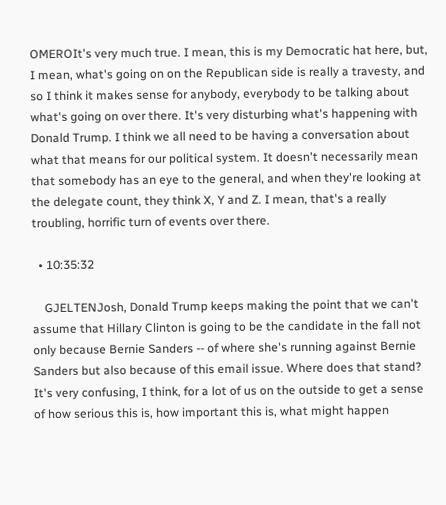OMEROIt's very much true. I mean, this is my Democratic hat here, but, I mean, what's going on on the Republican side is really a travesty, and so I think it makes sense for anybody, everybody to be talking about what's going on over there. It's very disturbing what's happening with Donald Trump. I think we all need to be having a conversation about what that means for our political system. It doesn't necessarily mean that somebody has an eye to the general, and when they're looking at the delegate count, they think X, Y and Z. I mean, that's a really troubling, horrific turn of events over there.

  • 10:35:32

    GJELTENJosh, Donald Trump keeps making the point that we can't assume that Hillary Clinton is going to be the candidate in the fall not only because Bernie Sanders -- of where she's running against Bernie Sanders but also because of this email issue. Where does that stand? It's very confusing, I think, for a lot of us on the outside to get a sense of how serious this is, how important this is, what might happen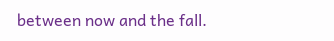between now and the fall.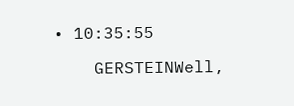• 10:35:55

    GERSTEINWell,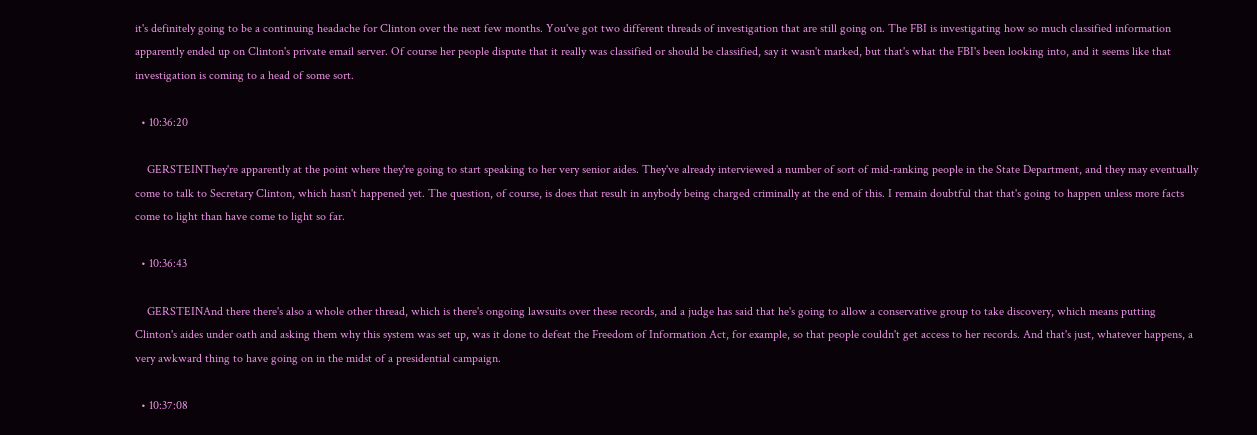it's definitely going to be a continuing headache for Clinton over the next few months. You've got two different threads of investigation that are still going on. The FBI is investigating how so much classified information apparently ended up on Clinton's private email server. Of course her people dispute that it really was classified or should be classified, say it wasn't marked, but that's what the FBI's been looking into, and it seems like that investigation is coming to a head of some sort.

  • 10:36:20

    GERSTEINThey're apparently at the point where they're going to start speaking to her very senior aides. They've already interviewed a number of sort of mid-ranking people in the State Department, and they may eventually come to talk to Secretary Clinton, which hasn't happened yet. The question, of course, is does that result in anybody being charged criminally at the end of this. I remain doubtful that that's going to happen unless more facts come to light than have come to light so far.

  • 10:36:43

    GERSTEINAnd there there's also a whole other thread, which is there's ongoing lawsuits over these records, and a judge has said that he's going to allow a conservative group to take discovery, which means putting Clinton's aides under oath and asking them why this system was set up, was it done to defeat the Freedom of Information Act, for example, so that people couldn't get access to her records. And that's just, whatever happens, a very awkward thing to have going on in the midst of a presidential campaign.

  • 10:37:08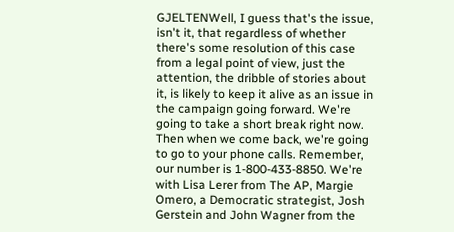GJELTENWell, I guess that's the issue, isn't it, that regardless of whether there's some resolution of this case from a legal point of view, just the attention, the dribble of stories about it, is likely to keep it alive as an issue in the campaign going forward. We're going to take a short break right now. Then when we come back, we're going to go to your phone calls. Remember, our number is 1-800-433-8850. We're with Lisa Lerer from The AP, Margie Omero, a Democratic strategist, Josh Gerstein and John Wagner from the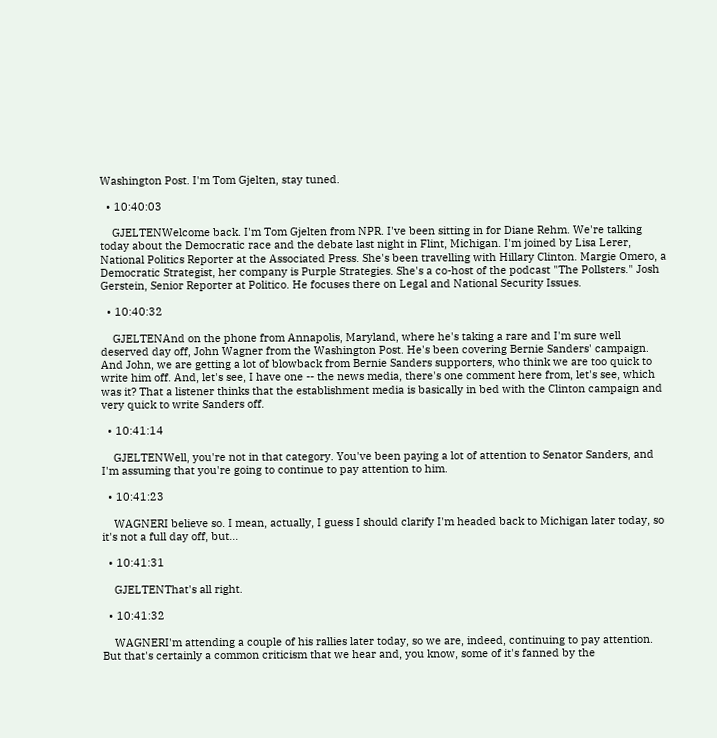Washington Post. I'm Tom Gjelten, stay tuned.

  • 10:40:03

    GJELTENWelcome back. I'm Tom Gjelten from NPR. I've been sitting in for Diane Rehm. We're talking today about the Democratic race and the debate last night in Flint, Michigan. I'm joined by Lisa Lerer, National Politics Reporter at the Associated Press. She's been travelling with Hillary Clinton. Margie Omero, a Democratic Strategist, her company is Purple Strategies. She's a co-host of the podcast "The Pollsters." Josh Gerstein, Senior Reporter at Politico. He focuses there on Legal and National Security Issues.

  • 10:40:32

    GJELTENAnd on the phone from Annapolis, Maryland, where he's taking a rare and I'm sure well deserved day off, John Wagner from the Washington Post. He's been covering Bernie Sanders' campaign. And John, we are getting a lot of blowback from Bernie Sanders supporters, who think we are too quick to write him off. And, let's see, I have one -- the news media, there's one comment here from, let's see, which was it? That a listener thinks that the establishment media is basically in bed with the Clinton campaign and very quick to write Sanders off.

  • 10:41:14

    GJELTENWell, you're not in that category. You've been paying a lot of attention to Senator Sanders, and I'm assuming that you're going to continue to pay attention to him.

  • 10:41:23

    WAGNERI believe so. I mean, actually, I guess I should clarify I'm headed back to Michigan later today, so it's not a full day off, but...

  • 10:41:31

    GJELTENThat's all right.

  • 10:41:32

    WAGNERI'm attending a couple of his rallies later today, so we are, indeed, continuing to pay attention. But that's certainly a common criticism that we hear and, you know, some of it's fanned by the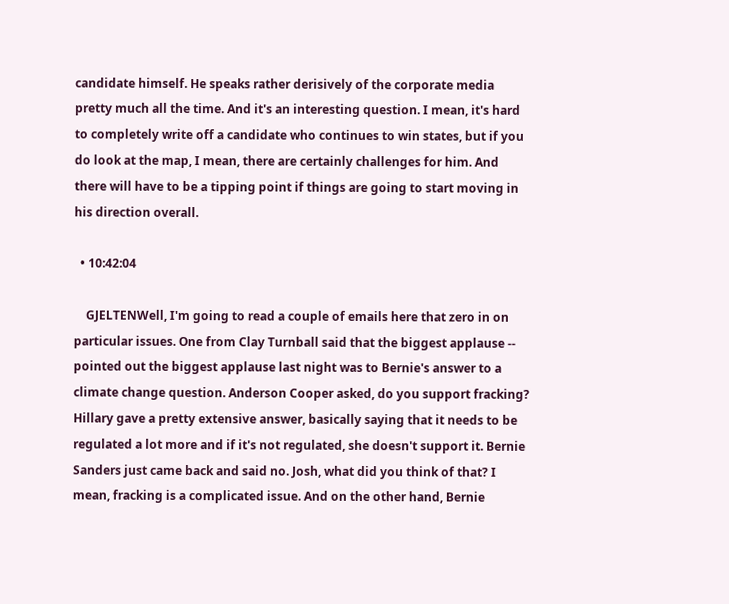candidate himself. He speaks rather derisively of the corporate media pretty much all the time. And it's an interesting question. I mean, it's hard to completely write off a candidate who continues to win states, but if you do look at the map, I mean, there are certainly challenges for him. And there will have to be a tipping point if things are going to start moving in his direction overall.

  • 10:42:04

    GJELTENWell, I'm going to read a couple of emails here that zero in on particular issues. One from Clay Turnball said that the biggest applause -- pointed out the biggest applause last night was to Bernie's answer to a climate change question. Anderson Cooper asked, do you support fracking? Hillary gave a pretty extensive answer, basically saying that it needs to be regulated a lot more and if it's not regulated, she doesn't support it. Bernie Sanders just came back and said no. Josh, what did you think of that? I mean, fracking is a complicated issue. And on the other hand, Bernie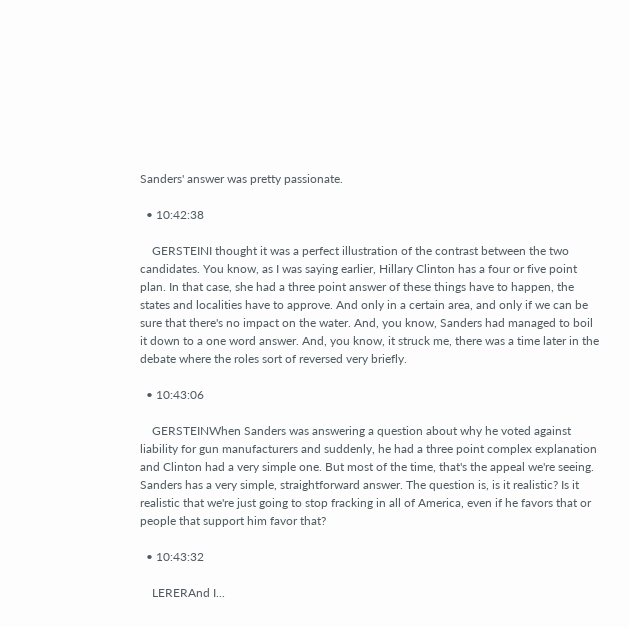Sanders' answer was pretty passionate.

  • 10:42:38

    GERSTEINI thought it was a perfect illustration of the contrast between the two candidates. You know, as I was saying earlier, Hillary Clinton has a four or five point plan. In that case, she had a three point answer of these things have to happen, the states and localities have to approve. And only in a certain area, and only if we can be sure that there's no impact on the water. And, you know, Sanders had managed to boil it down to a one word answer. And, you know, it struck me, there was a time later in the debate where the roles sort of reversed very briefly.

  • 10:43:06

    GERSTEINWhen Sanders was answering a question about why he voted against liability for gun manufacturers and suddenly, he had a three point complex explanation and Clinton had a very simple one. But most of the time, that's the appeal we're seeing. Sanders has a very simple, straightforward answer. The question is, is it realistic? Is it realistic that we're just going to stop fracking in all of America, even if he favors that or people that support him favor that?

  • 10:43:32

    LERERAnd I...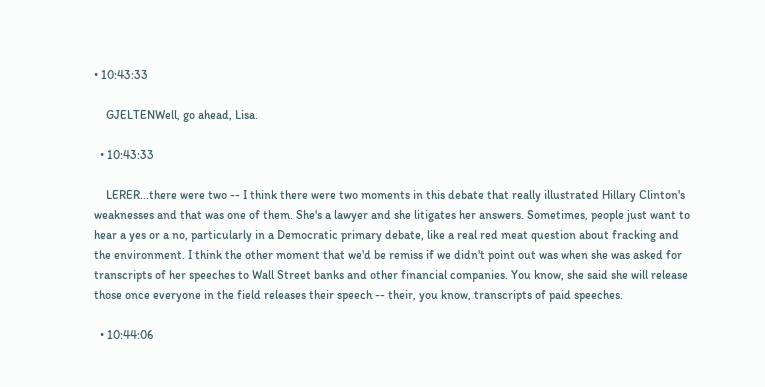• 10:43:33

    GJELTENWell, go ahead, Lisa.

  • 10:43:33

    LERER...there were two -- I think there were two moments in this debate that really illustrated Hillary Clinton's weaknesses and that was one of them. She's a lawyer and she litigates her answers. Sometimes, people just want to hear a yes or a no, particularly in a Democratic primary debate, like a real red meat question about fracking and the environment. I think the other moment that we'd be remiss if we didn't point out was when she was asked for transcripts of her speeches to Wall Street banks and other financial companies. You know, she said she will release those once everyone in the field releases their speech -- their, you know, transcripts of paid speeches.

  • 10:44:06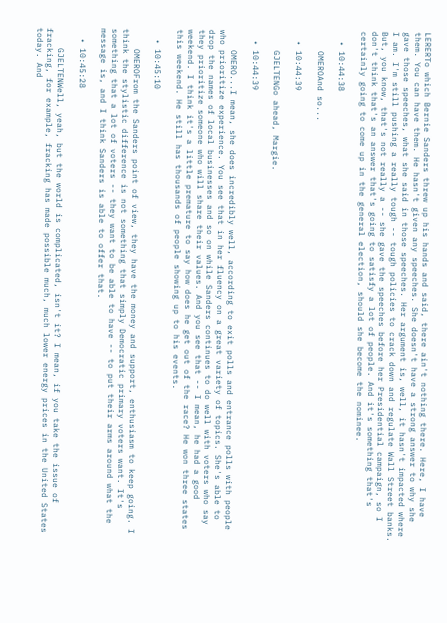LERERTo which Bernie Sanders threw up his hands and said, there ain't nothing there. Here, I have them. You can have them. He hasn't given any speeches. She doesn't have a strong answer to why she gave those speeches, what she said in those speeches. Her argument is, well, it hasn't impacted where I am. I'm still pushing a really tough -- tough policies to crack down and regulate Wall Street banks. But, you know, that's not really a -- she gave the speeches before her Presidential campaign, so I don't think that's an answer that's going to satisfy a lot of people. And it's something that's certainly going to come up in the general election, should she become the nominee.

  • 10:44:38

    OMEROAnd so...

  • 10:44:39

    GJELTENGo ahead, Margie.

  • 10:44:39

    OMERO...I mean, she does incredibly well, according to exit polls and entrance polls with people who prioritize experience. You see that in her fluency on a great variety of topics. She's able to drop the names of local businesses and so on while Sanders continues to do well with voters who say they prioritize someone who will share their values. And you see that -- I mean, he had a good weekend. I think it's a little premature to say how does he get out of the race? He won three states this weekend. He still has thousands of people showing up to his events.

  • 10:45:10

    OMEROFrom the Sanders point of view, they have the money and support, enthusiasm to keep going. I think the stylistic difference is not something that simply Democratic primary voters want. It's something that a lot of voters -- they want to be able to have -- to put their arms around what the message is, and I think Sanders is able to offer that.

  • 10:45:28

    GJELTENWell, yeah, but the world is complicated, isn't it? I mean, if you take the issue of fracking, for example, fracking has made possible much, much lower energy prices in the United States today. And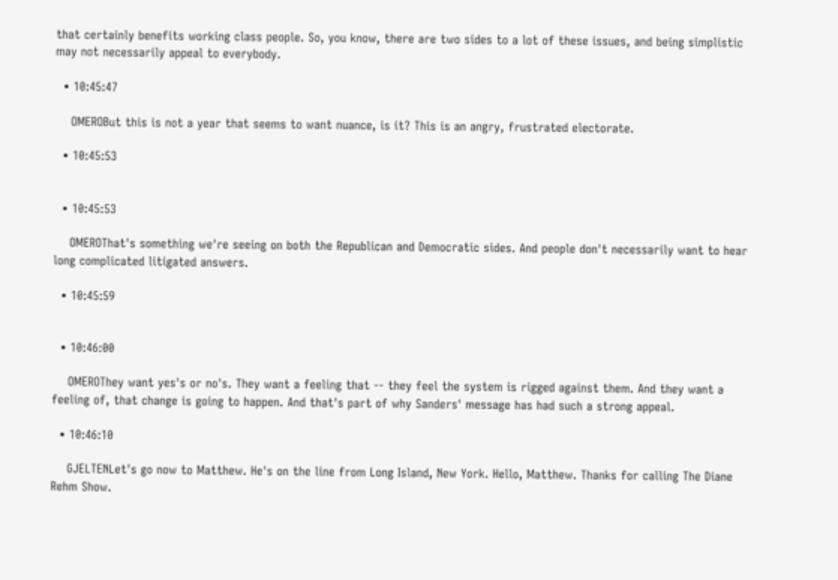that certainly benefits working class people. So, you know, there are two sides to a lot of these issues, and being simplistic may not necessarily appeal to everybody.

  • 10:45:47

    OMEROBut this is not a year that seems to want nuance, is it? This is an angry, frustrated electorate.

  • 10:45:53


  • 10:45:53

    OMEROThat's something we're seeing on both the Republican and Democratic sides. And people don't necessarily want to hear long complicated litigated answers.

  • 10:45:59


  • 10:46:00

    OMEROThey want yes's or no's. They want a feeling that -- they feel the system is rigged against them. And they want a feeling of, that change is going to happen. And that's part of why Sanders' message has had such a strong appeal.

  • 10:46:10

    GJELTENLet's go now to Matthew. He's on the line from Long Island, New York. Hello, Matthew. Thanks for calling The Diane Rehm Show.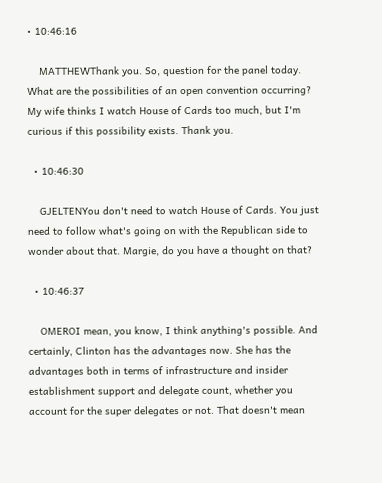• 10:46:16

    MATTHEWThank you. So, question for the panel today. What are the possibilities of an open convention occurring? My wife thinks I watch House of Cards too much, but I'm curious if this possibility exists. Thank you.

  • 10:46:30

    GJELTENYou don't need to watch House of Cards. You just need to follow what's going on with the Republican side to wonder about that. Margie, do you have a thought on that?

  • 10:46:37

    OMEROI mean, you know, I think anything's possible. And certainly, Clinton has the advantages now. She has the advantages both in terms of infrastructure and insider establishment support and delegate count, whether you account for the super delegates or not. That doesn't mean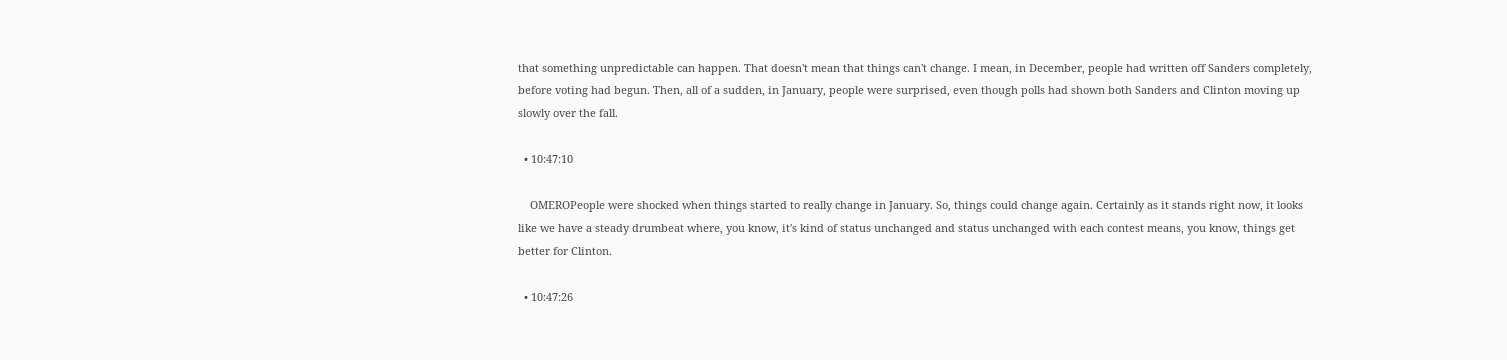that something unpredictable can happen. That doesn't mean that things can't change. I mean, in December, people had written off Sanders completely, before voting had begun. Then, all of a sudden, in January, people were surprised, even though polls had shown both Sanders and Clinton moving up slowly over the fall.

  • 10:47:10

    OMEROPeople were shocked when things started to really change in January. So, things could change again. Certainly as it stands right now, it looks like we have a steady drumbeat where, you know, it's kind of status unchanged and status unchanged with each contest means, you know, things get better for Clinton.

  • 10:47:26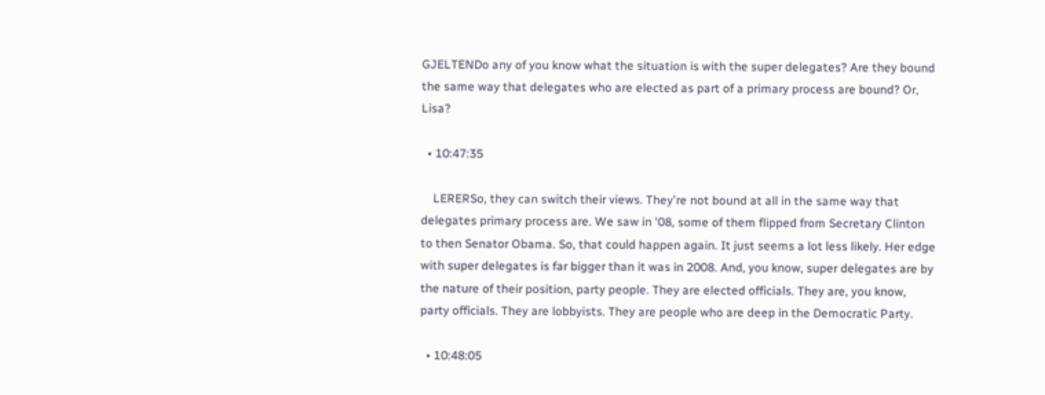GJELTENDo any of you know what the situation is with the super delegates? Are they bound the same way that delegates who are elected as part of a primary process are bound? Or, Lisa?

  • 10:47:35

    LERERSo, they can switch their views. They're not bound at all in the same way that delegates primary process are. We saw in '08, some of them flipped from Secretary Clinton to then Senator Obama. So, that could happen again. It just seems a lot less likely. Her edge with super delegates is far bigger than it was in 2008. And, you know, super delegates are by the nature of their position, party people. They are elected officials. They are, you know, party officials. They are lobbyists. They are people who are deep in the Democratic Party.

  • 10:48:05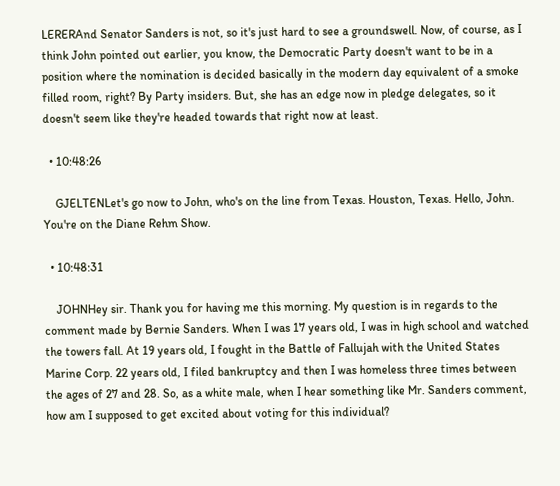LERERAnd Senator Sanders is not, so it's just hard to see a groundswell. Now, of course, as I think John pointed out earlier, you know, the Democratic Party doesn't want to be in a position where the nomination is decided basically in the modern day equivalent of a smoke filled room, right? By Party insiders. But, she has an edge now in pledge delegates, so it doesn't seem like they're headed towards that right now at least.

  • 10:48:26

    GJELTENLet's go now to John, who's on the line from Texas. Houston, Texas. Hello, John. You're on the Diane Rehm Show.

  • 10:48:31

    JOHNHey sir. Thank you for having me this morning. My question is in regards to the comment made by Bernie Sanders. When I was 17 years old, I was in high school and watched the towers fall. At 19 years old, I fought in the Battle of Fallujah with the United States Marine Corp. 22 years old, I filed bankruptcy and then I was homeless three times between the ages of 27 and 28. So, as a white male, when I hear something like Mr. Sanders comment, how am I supposed to get excited about voting for this individual?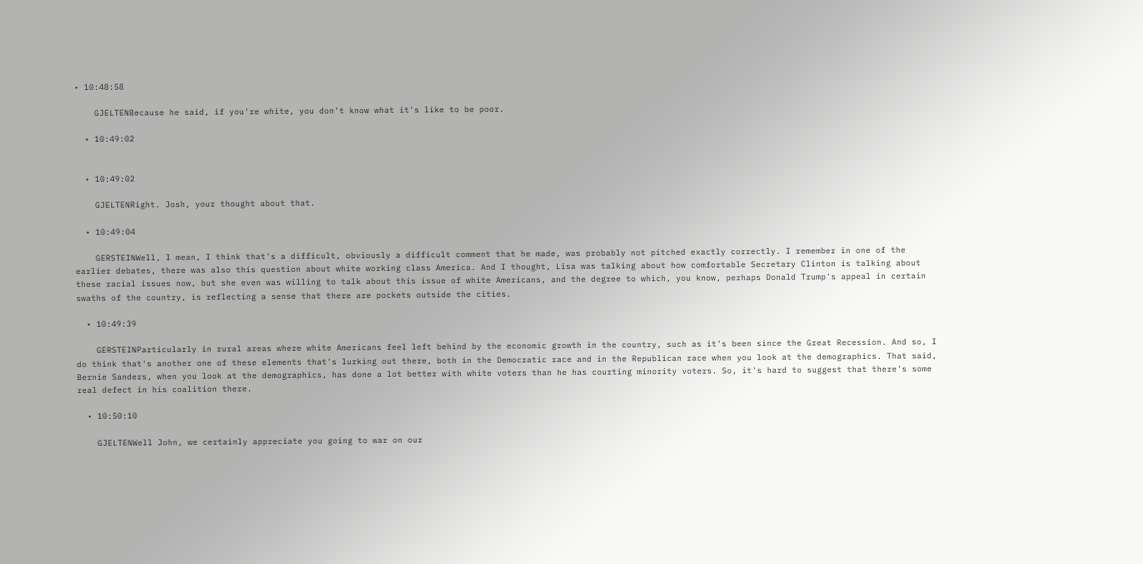• 10:48:58

    GJELTENBecause he said, if you're white, you don't know what it's like to be poor.

  • 10:49:02


  • 10:49:02

    GJELTENRight. Josh, your thought about that.

  • 10:49:04

    GERSTEINWell, I mean, I think that's a difficult, obviously a difficult comment that he made, was probably not pitched exactly correctly. I remember in one of the earlier debates, there was also this question about white working class America. And I thought, Lisa was talking about how comfortable Secretary Clinton is talking about these racial issues now, but she even was willing to talk about this issue of white Americans, and the degree to which, you know, perhaps Donald Trump's appeal in certain swaths of the country, is reflecting a sense that there are pockets outside the cities.

  • 10:49:39

    GERSTEINParticularly in rural areas where white Americans feel left behind by the economic growth in the country, such as it's been since the Great Recession. And so, I do think that's another one of these elements that's lurking out there, both in the Democratic race and in the Republican race when you look at the demographics. That said, Bernie Sanders, when you look at the demographics, has done a lot better with white voters than he has courting minority voters. So, it's hard to suggest that there's some real defect in his coalition there.

  • 10:50:10

    GJELTENWell John, we certainly appreciate you going to war on our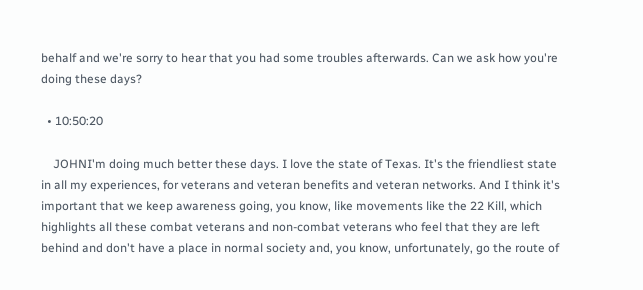behalf and we're sorry to hear that you had some troubles afterwards. Can we ask how you're doing these days?

  • 10:50:20

    JOHNI'm doing much better these days. I love the state of Texas. It's the friendliest state in all my experiences, for veterans and veteran benefits and veteran networks. And I think it's important that we keep awareness going, you know, like movements like the 22 Kill, which highlights all these combat veterans and non-combat veterans who feel that they are left behind and don't have a place in normal society and, you know, unfortunately, go the route of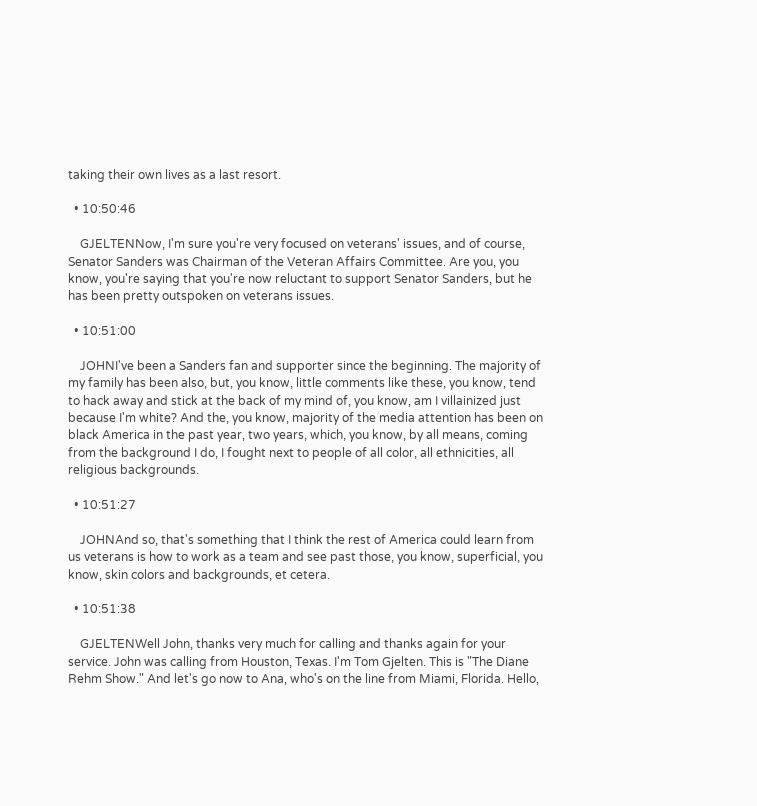taking their own lives as a last resort.

  • 10:50:46

    GJELTENNow, I'm sure you're very focused on veterans' issues, and of course, Senator Sanders was Chairman of the Veteran Affairs Committee. Are you, you know, you're saying that you're now reluctant to support Senator Sanders, but he has been pretty outspoken on veterans issues.

  • 10:51:00

    JOHNI've been a Sanders fan and supporter since the beginning. The majority of my family has been also, but, you know, little comments like these, you know, tend to hack away and stick at the back of my mind of, you know, am I villainized just because I'm white? And the, you know, majority of the media attention has been on black America in the past year, two years, which, you know, by all means, coming from the background I do, I fought next to people of all color, all ethnicities, all religious backgrounds.

  • 10:51:27

    JOHNAnd so, that's something that I think the rest of America could learn from us veterans is how to work as a team and see past those, you know, superficial, you know, skin colors and backgrounds, et cetera.

  • 10:51:38

    GJELTENWell John, thanks very much for calling and thanks again for your service. John was calling from Houston, Texas. I'm Tom Gjelten. This is "The Diane Rehm Show." And let's go now to Ana, who's on the line from Miami, Florida. Hello,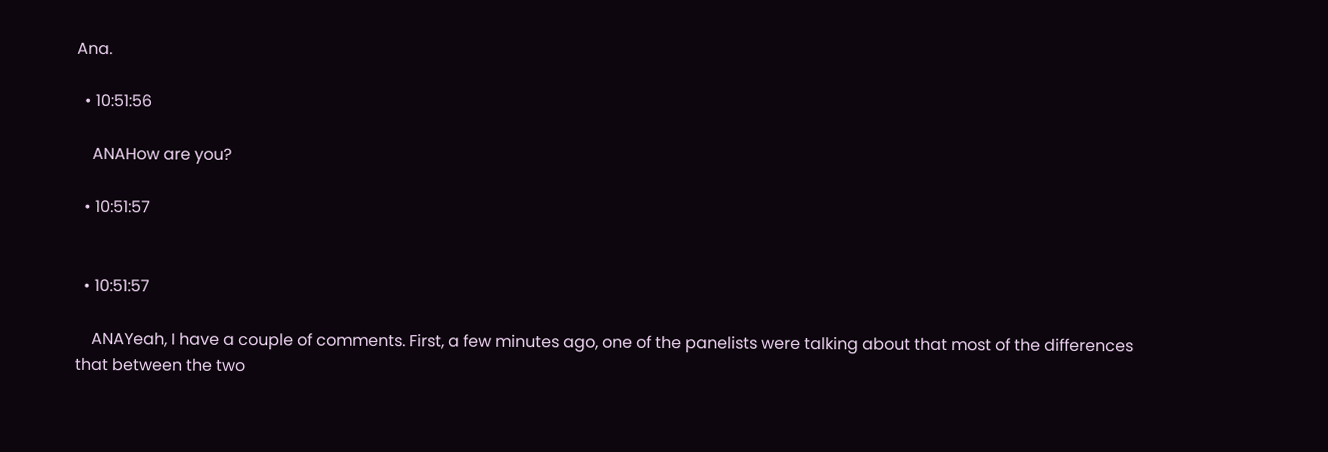Ana.

  • 10:51:56

    ANAHow are you?

  • 10:51:57


  • 10:51:57

    ANAYeah, I have a couple of comments. First, a few minutes ago, one of the panelists were talking about that most of the differences that between the two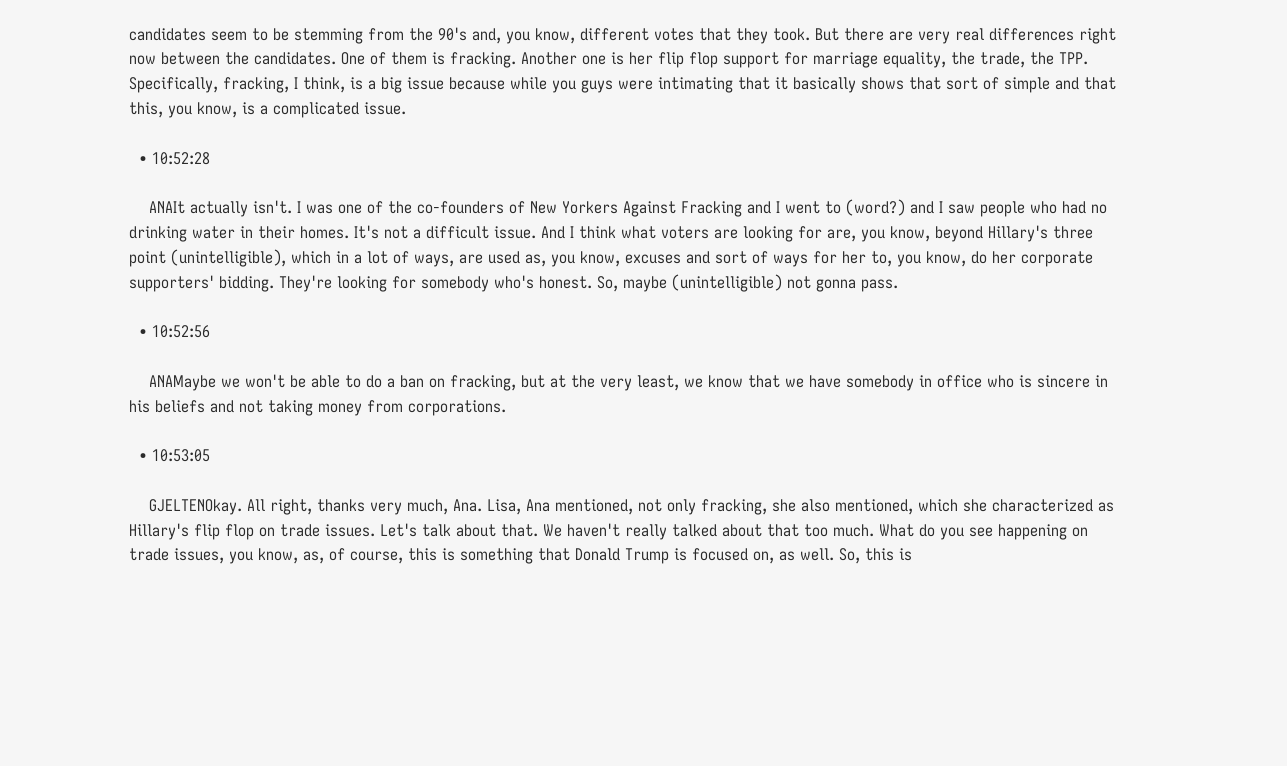candidates seem to be stemming from the 90's and, you know, different votes that they took. But there are very real differences right now between the candidates. One of them is fracking. Another one is her flip flop support for marriage equality, the trade, the TPP. Specifically, fracking, I think, is a big issue because while you guys were intimating that it basically shows that sort of simple and that this, you know, is a complicated issue.

  • 10:52:28

    ANAIt actually isn't. I was one of the co-founders of New Yorkers Against Fracking and I went to (word?) and I saw people who had no drinking water in their homes. It's not a difficult issue. And I think what voters are looking for are, you know, beyond Hillary's three point (unintelligible), which in a lot of ways, are used as, you know, excuses and sort of ways for her to, you know, do her corporate supporters' bidding. They're looking for somebody who's honest. So, maybe (unintelligible) not gonna pass.

  • 10:52:56

    ANAMaybe we won't be able to do a ban on fracking, but at the very least, we know that we have somebody in office who is sincere in his beliefs and not taking money from corporations.

  • 10:53:05

    GJELTENOkay. All right, thanks very much, Ana. Lisa, Ana mentioned, not only fracking, she also mentioned, which she characterized as Hillary's flip flop on trade issues. Let's talk about that. We haven't really talked about that too much. What do you see happening on trade issues, you know, as, of course, this is something that Donald Trump is focused on, as well. So, this is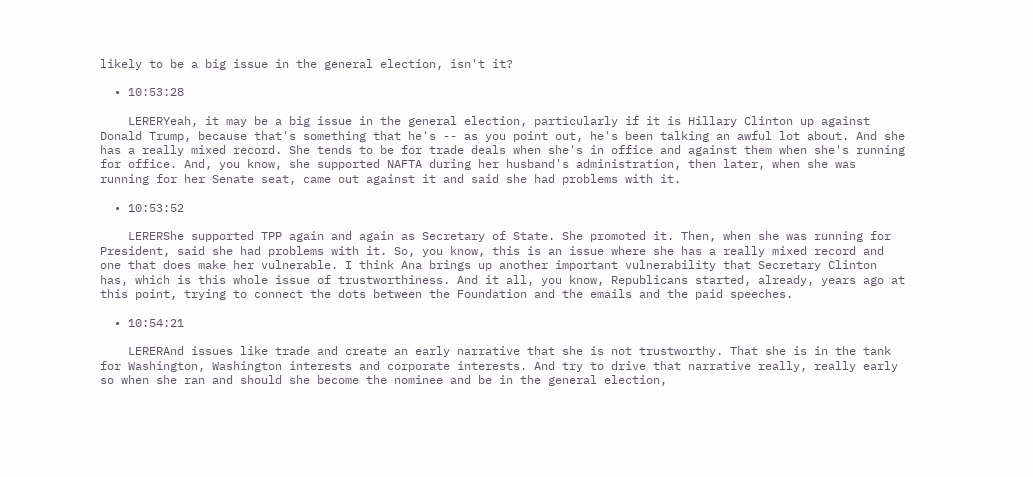likely to be a big issue in the general election, isn't it?

  • 10:53:28

    LERERYeah, it may be a big issue in the general election, particularly if it is Hillary Clinton up against Donald Trump, because that's something that he's -- as you point out, he's been talking an awful lot about. And she has a really mixed record. She tends to be for trade deals when she's in office and against them when she's running for office. And, you know, she supported NAFTA during her husband's administration, then later, when she was running for her Senate seat, came out against it and said she had problems with it.

  • 10:53:52

    LERERShe supported TPP again and again as Secretary of State. She promoted it. Then, when she was running for President, said she had problems with it. So, you know, this is an issue where she has a really mixed record and one that does make her vulnerable. I think Ana brings up another important vulnerability that Secretary Clinton has, which is this whole issue of trustworthiness. And it all, you know, Republicans started, already, years ago at this point, trying to connect the dots between the Foundation and the emails and the paid speeches.

  • 10:54:21

    LERERAnd issues like trade and create an early narrative that she is not trustworthy. That she is in the tank for Washington, Washington interests and corporate interests. And try to drive that narrative really, really early so when she ran and should she become the nominee and be in the general election,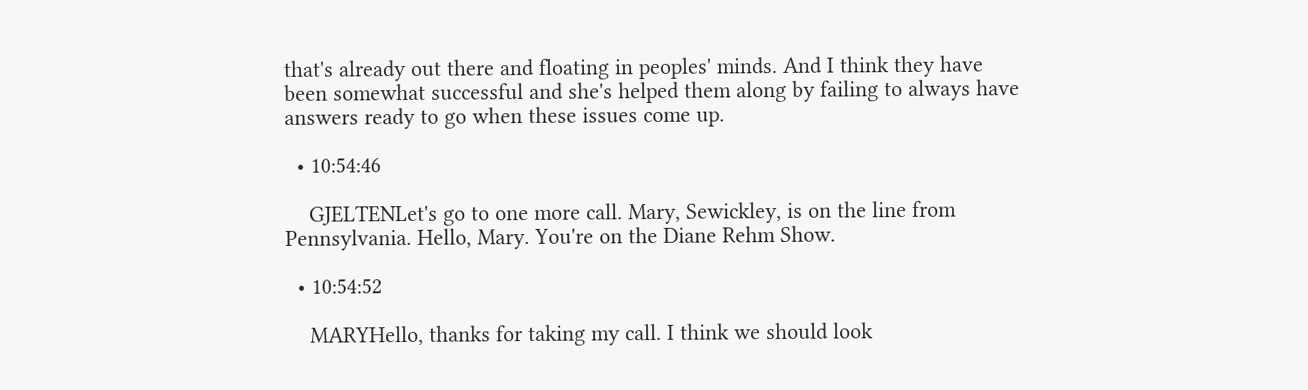that's already out there and floating in peoples' minds. And I think they have been somewhat successful and she's helped them along by failing to always have answers ready to go when these issues come up.

  • 10:54:46

    GJELTENLet's go to one more call. Mary, Sewickley, is on the line from Pennsylvania. Hello, Mary. You're on the Diane Rehm Show.

  • 10:54:52

    MARYHello, thanks for taking my call. I think we should look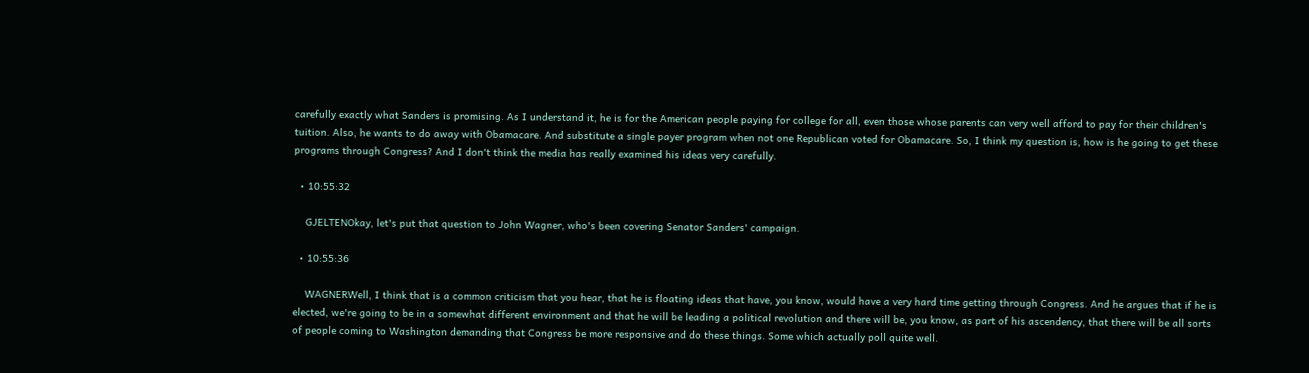carefully exactly what Sanders is promising. As I understand it, he is for the American people paying for college for all, even those whose parents can very well afford to pay for their children's tuition. Also, he wants to do away with Obamacare. And substitute a single payer program when not one Republican voted for Obamacare. So, I think my question is, how is he going to get these programs through Congress? And I don't think the media has really examined his ideas very carefully.

  • 10:55:32

    GJELTENOkay, let's put that question to John Wagner, who's been covering Senator Sanders' campaign.

  • 10:55:36

    WAGNERWell, I think that is a common criticism that you hear, that he is floating ideas that have, you know, would have a very hard time getting through Congress. And he argues that if he is elected, we're going to be in a somewhat different environment and that he will be leading a political revolution and there will be, you know, as part of his ascendency, that there will be all sorts of people coming to Washington demanding that Congress be more responsive and do these things. Some which actually poll quite well.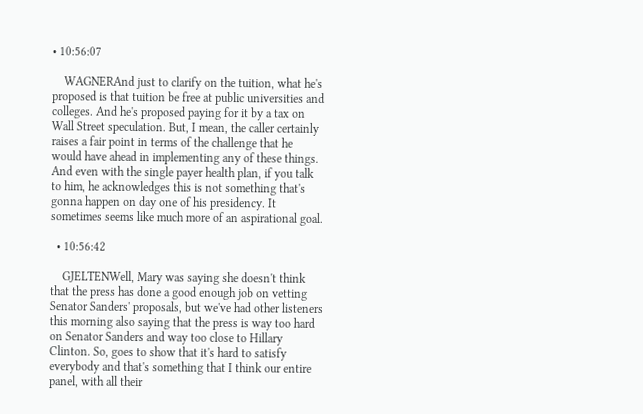• 10:56:07

    WAGNERAnd just to clarify on the tuition, what he's proposed is that tuition be free at public universities and colleges. And he's proposed paying for it by a tax on Wall Street speculation. But, I mean, the caller certainly raises a fair point in terms of the challenge that he would have ahead in implementing any of these things. And even with the single payer health plan, if you talk to him, he acknowledges this is not something that's gonna happen on day one of his presidency. It sometimes seems like much more of an aspirational goal.

  • 10:56:42

    GJELTENWell, Mary was saying she doesn't think that the press has done a good enough job on vetting Senator Sanders' proposals, but we've had other listeners this morning also saying that the press is way too hard on Senator Sanders and way too close to Hillary Clinton. So, goes to show that it's hard to satisfy everybody and that's something that I think our entire panel, with all their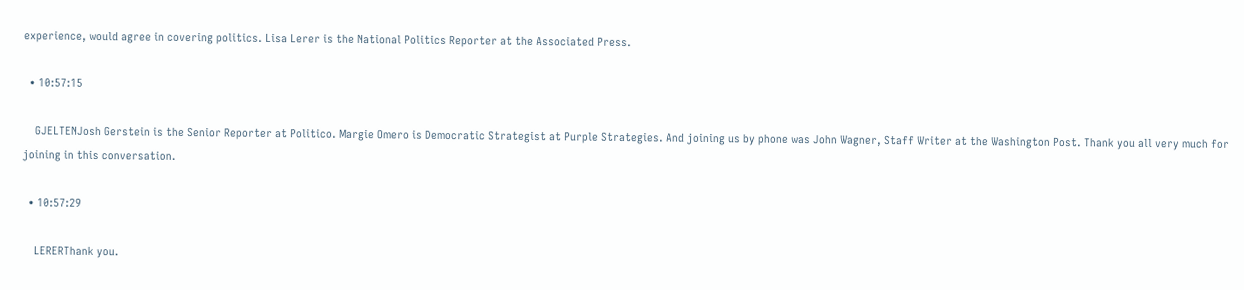experience, would agree in covering politics. Lisa Lerer is the National Politics Reporter at the Associated Press.

  • 10:57:15

    GJELTENJosh Gerstein is the Senior Reporter at Politico. Margie Omero is Democratic Strategist at Purple Strategies. And joining us by phone was John Wagner, Staff Writer at the Washington Post. Thank you all very much for joining in this conversation.

  • 10:57:29

    LERERThank you.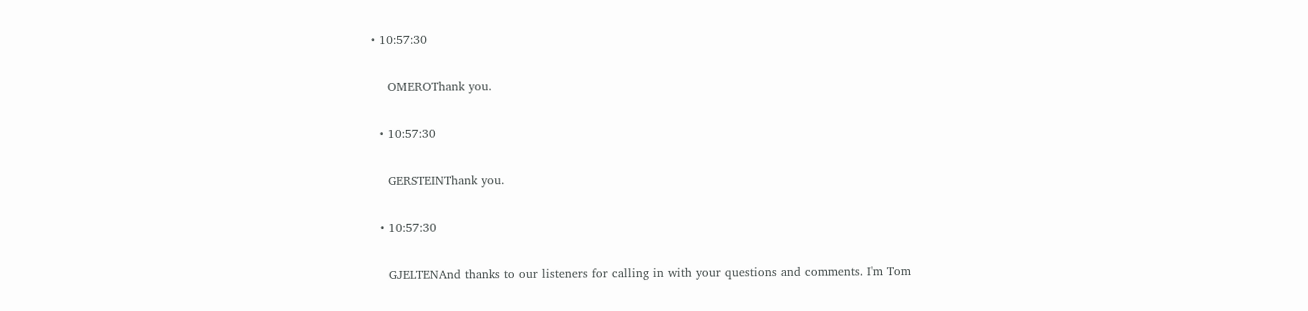• 10:57:30

    OMEROThank you.

  • 10:57:30

    GERSTEINThank you.

  • 10:57:30

    GJELTENAnd thanks to our listeners for calling in with your questions and comments. I'm Tom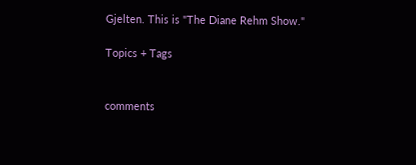Gjelten. This is "The Diane Rehm Show."

Topics + Tags


comments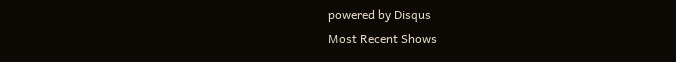powered by Disqus
Most Recent Shows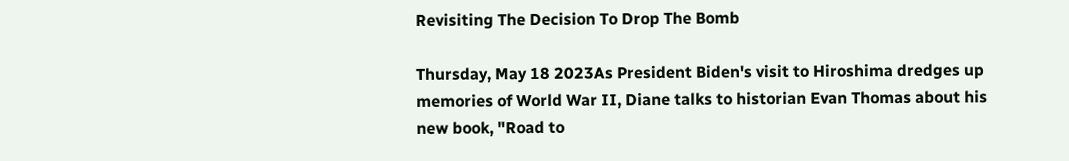Revisiting The Decision To Drop The Bomb

Thursday, May 18 2023As President Biden's visit to Hiroshima dredges up memories of World War II, Diane talks to historian Evan Thomas about his new book, "Road to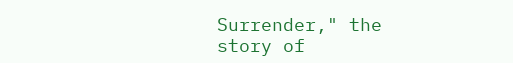Surrender," the story of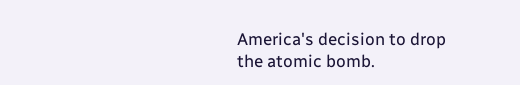America's decision to drop the atomic bomb.